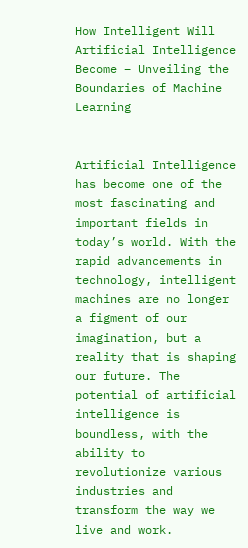How Intelligent Will Artificial Intelligence Become – Unveiling the Boundaries of Machine Learning


Artificial Intelligence has become one of the most fascinating and important fields in today’s world. With the rapid advancements in technology, intelligent machines are no longer a figment of our imagination, but a reality that is shaping our future. The potential of artificial intelligence is boundless, with the ability to revolutionize various industries and transform the way we live and work.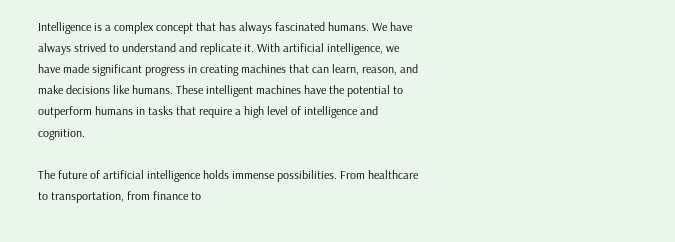Intelligence is a complex concept that has always fascinated humans. We have always strived to understand and replicate it. With artificial intelligence, we have made significant progress in creating machines that can learn, reason, and make decisions like humans. These intelligent machines have the potential to outperform humans in tasks that require a high level of intelligence and cognition.

The future of artificial intelligence holds immense possibilities. From healthcare to transportation, from finance to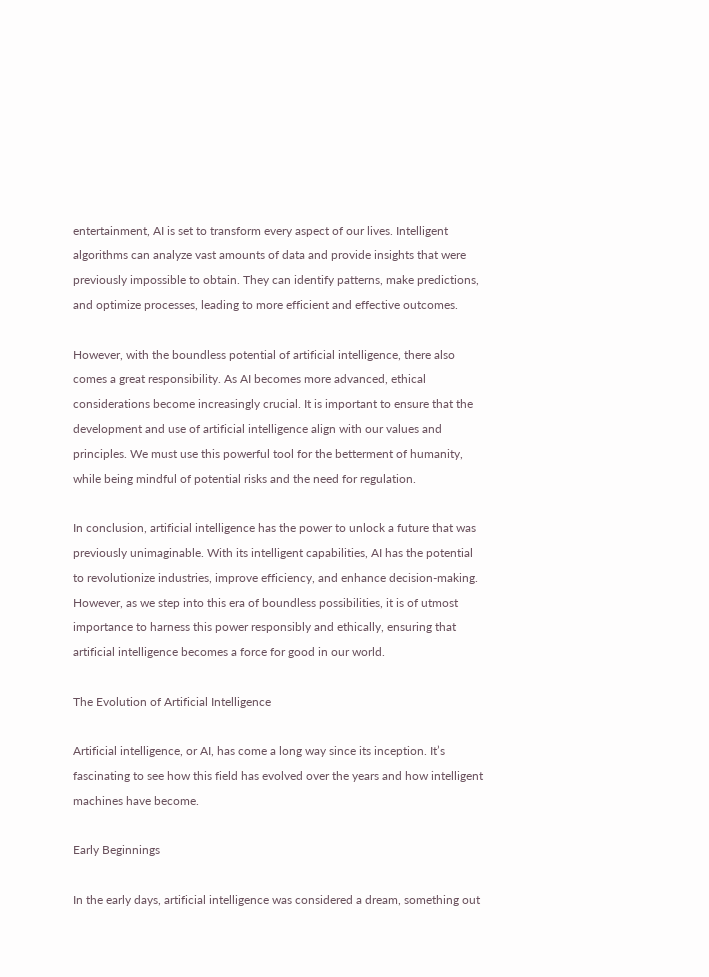entertainment, AI is set to transform every aspect of our lives. Intelligent algorithms can analyze vast amounts of data and provide insights that were previously impossible to obtain. They can identify patterns, make predictions, and optimize processes, leading to more efficient and effective outcomes.

However, with the boundless potential of artificial intelligence, there also comes a great responsibility. As AI becomes more advanced, ethical considerations become increasingly crucial. It is important to ensure that the development and use of artificial intelligence align with our values and principles. We must use this powerful tool for the betterment of humanity, while being mindful of potential risks and the need for regulation.

In conclusion, artificial intelligence has the power to unlock a future that was previously unimaginable. With its intelligent capabilities, AI has the potential to revolutionize industries, improve efficiency, and enhance decision-making. However, as we step into this era of boundless possibilities, it is of utmost importance to harness this power responsibly and ethically, ensuring that artificial intelligence becomes a force for good in our world.

The Evolution of Artificial Intelligence

Artificial intelligence, or AI, has come a long way since its inception. It’s fascinating to see how this field has evolved over the years and how intelligent machines have become.

Early Beginnings

In the early days, artificial intelligence was considered a dream, something out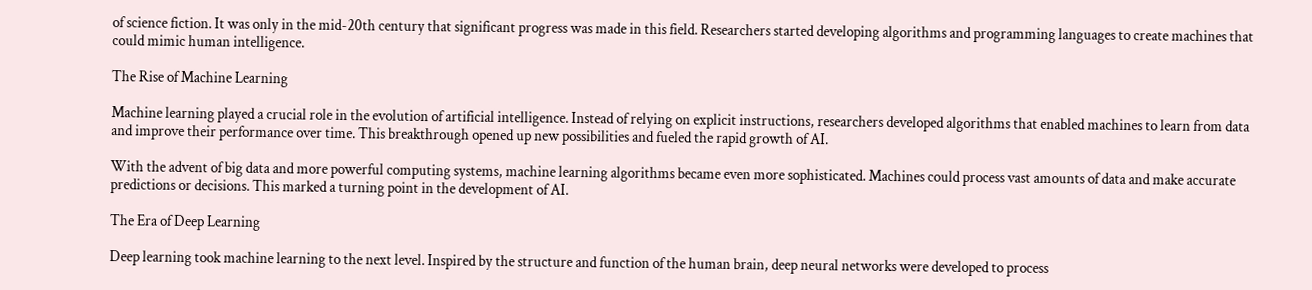of science fiction. It was only in the mid-20th century that significant progress was made in this field. Researchers started developing algorithms and programming languages to create machines that could mimic human intelligence.

The Rise of Machine Learning

Machine learning played a crucial role in the evolution of artificial intelligence. Instead of relying on explicit instructions, researchers developed algorithms that enabled machines to learn from data and improve their performance over time. This breakthrough opened up new possibilities and fueled the rapid growth of AI.

With the advent of big data and more powerful computing systems, machine learning algorithms became even more sophisticated. Machines could process vast amounts of data and make accurate predictions or decisions. This marked a turning point in the development of AI.

The Era of Deep Learning

Deep learning took machine learning to the next level. Inspired by the structure and function of the human brain, deep neural networks were developed to process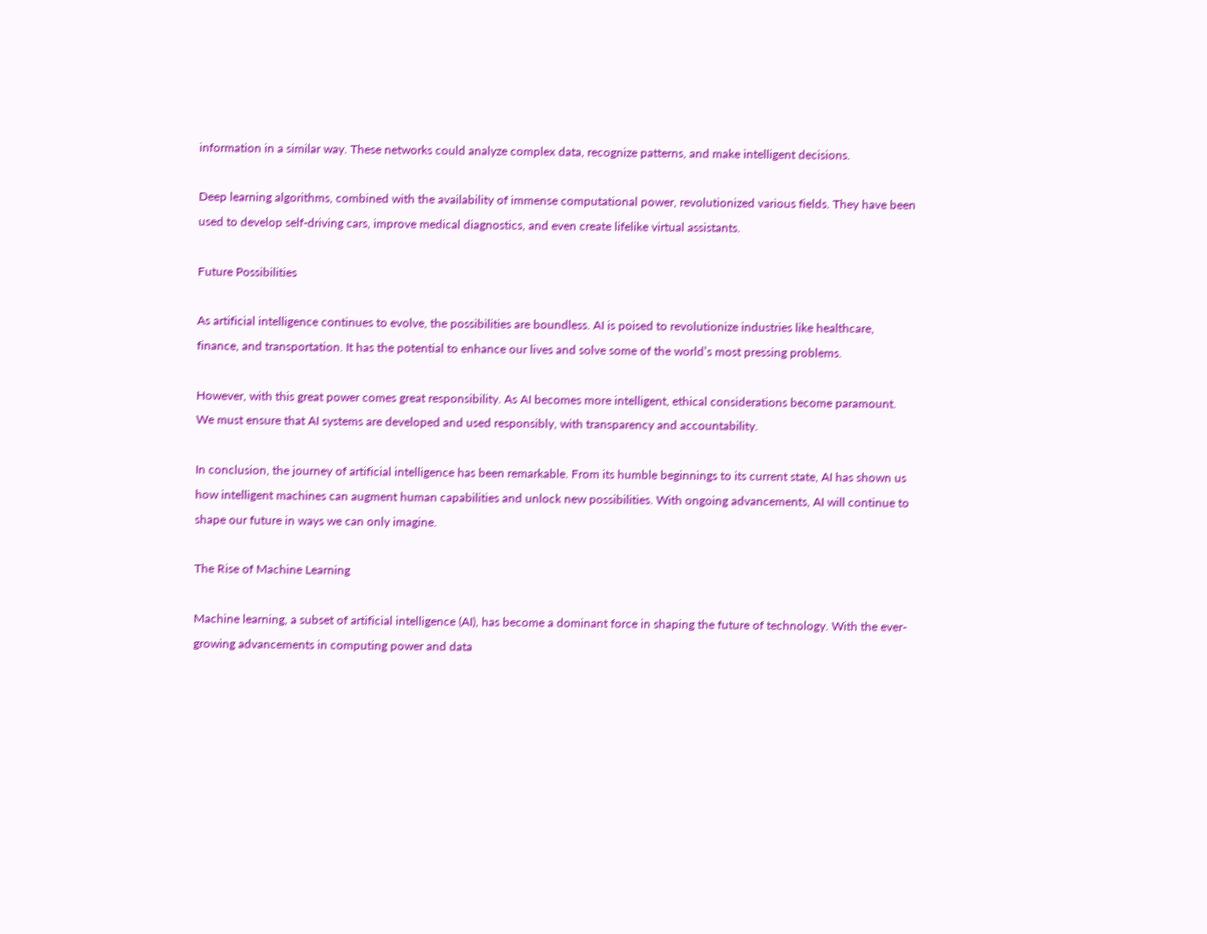information in a similar way. These networks could analyze complex data, recognize patterns, and make intelligent decisions.

Deep learning algorithms, combined with the availability of immense computational power, revolutionized various fields. They have been used to develop self-driving cars, improve medical diagnostics, and even create lifelike virtual assistants.

Future Possibilities

As artificial intelligence continues to evolve, the possibilities are boundless. AI is poised to revolutionize industries like healthcare, finance, and transportation. It has the potential to enhance our lives and solve some of the world’s most pressing problems.

However, with this great power comes great responsibility. As AI becomes more intelligent, ethical considerations become paramount. We must ensure that AI systems are developed and used responsibly, with transparency and accountability.

In conclusion, the journey of artificial intelligence has been remarkable. From its humble beginnings to its current state, AI has shown us how intelligent machines can augment human capabilities and unlock new possibilities. With ongoing advancements, AI will continue to shape our future in ways we can only imagine.

The Rise of Machine Learning

Machine learning, a subset of artificial intelligence (AI), has become a dominant force in shaping the future of technology. With the ever-growing advancements in computing power and data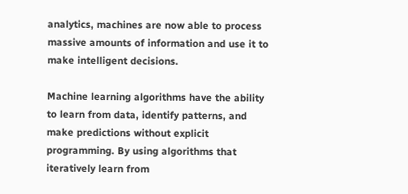analytics, machines are now able to process massive amounts of information and use it to make intelligent decisions.

Machine learning algorithms have the ability to learn from data, identify patterns, and make predictions without explicit programming. By using algorithms that iteratively learn from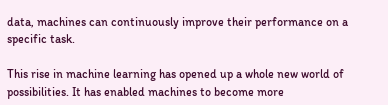data, machines can continuously improve their performance on a specific task.

This rise in machine learning has opened up a whole new world of possibilities. It has enabled machines to become more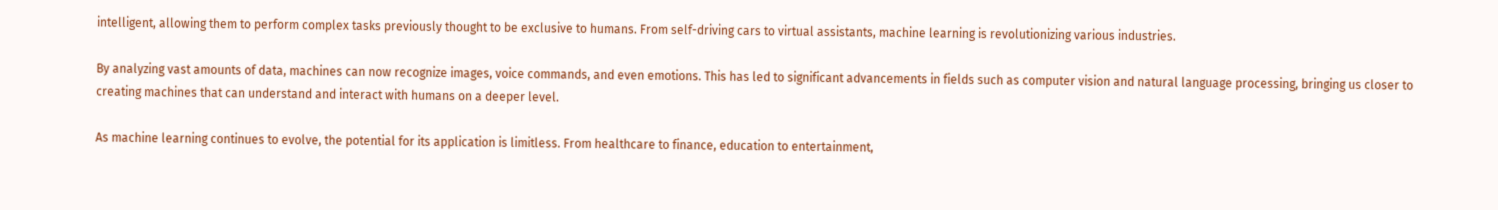intelligent, allowing them to perform complex tasks previously thought to be exclusive to humans. From self-driving cars to virtual assistants, machine learning is revolutionizing various industries.

By analyzing vast amounts of data, machines can now recognize images, voice commands, and even emotions. This has led to significant advancements in fields such as computer vision and natural language processing, bringing us closer to creating machines that can understand and interact with humans on a deeper level.

As machine learning continues to evolve, the potential for its application is limitless. From healthcare to finance, education to entertainment,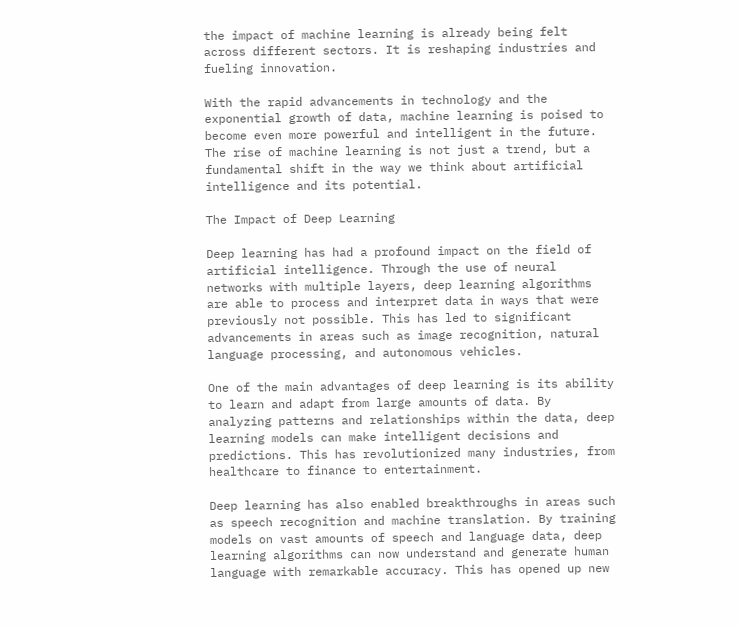the impact of machine learning is already being felt across different sectors. It is reshaping industries and fueling innovation.

With the rapid advancements in technology and the exponential growth of data, machine learning is poised to become even more powerful and intelligent in the future. The rise of machine learning is not just a trend, but a fundamental shift in the way we think about artificial intelligence and its potential.

The Impact of Deep Learning

Deep learning has had a profound impact on the field of artificial intelligence. Through the use of neural networks with multiple layers, deep learning algorithms are able to process and interpret data in ways that were previously not possible. This has led to significant advancements in areas such as image recognition, natural language processing, and autonomous vehicles.

One of the main advantages of deep learning is its ability to learn and adapt from large amounts of data. By analyzing patterns and relationships within the data, deep learning models can make intelligent decisions and predictions. This has revolutionized many industries, from healthcare to finance to entertainment.

Deep learning has also enabled breakthroughs in areas such as speech recognition and machine translation. By training models on vast amounts of speech and language data, deep learning algorithms can now understand and generate human language with remarkable accuracy. This has opened up new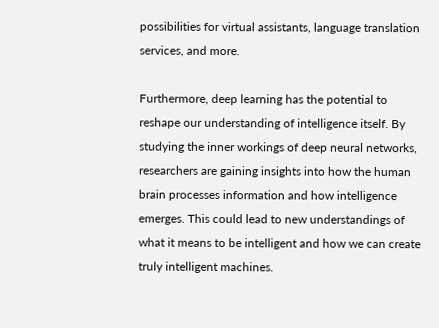possibilities for virtual assistants, language translation services, and more.

Furthermore, deep learning has the potential to reshape our understanding of intelligence itself. By studying the inner workings of deep neural networks, researchers are gaining insights into how the human brain processes information and how intelligence emerges. This could lead to new understandings of what it means to be intelligent and how we can create truly intelligent machines.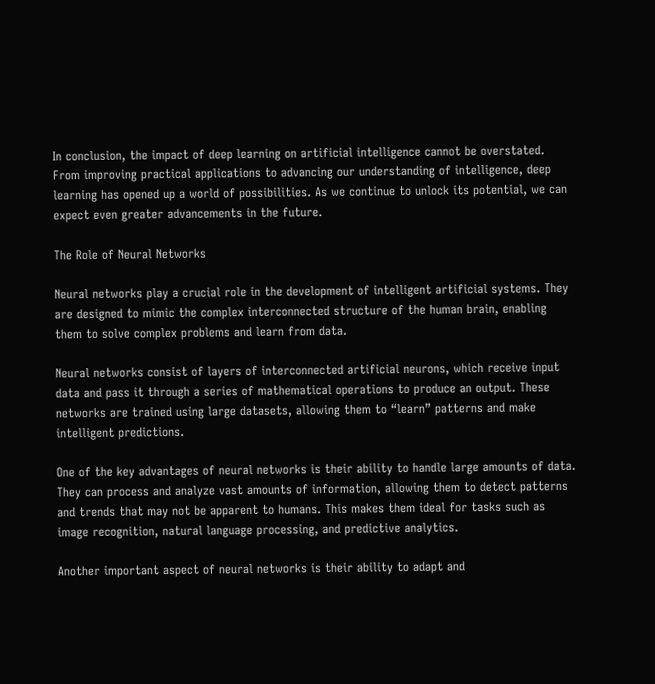In conclusion, the impact of deep learning on artificial intelligence cannot be overstated. From improving practical applications to advancing our understanding of intelligence, deep learning has opened up a world of possibilities. As we continue to unlock its potential, we can expect even greater advancements in the future.

The Role of Neural Networks

Neural networks play a crucial role in the development of intelligent artificial systems. They are designed to mimic the complex interconnected structure of the human brain, enabling them to solve complex problems and learn from data.

Neural networks consist of layers of interconnected artificial neurons, which receive input data and pass it through a series of mathematical operations to produce an output. These networks are trained using large datasets, allowing them to “learn” patterns and make intelligent predictions.

One of the key advantages of neural networks is their ability to handle large amounts of data. They can process and analyze vast amounts of information, allowing them to detect patterns and trends that may not be apparent to humans. This makes them ideal for tasks such as image recognition, natural language processing, and predictive analytics.

Another important aspect of neural networks is their ability to adapt and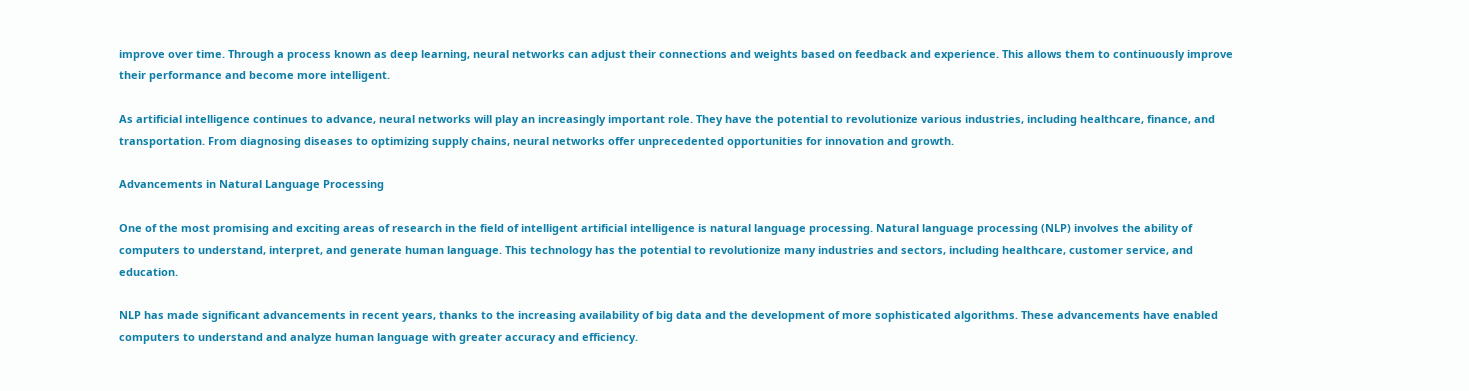improve over time. Through a process known as deep learning, neural networks can adjust their connections and weights based on feedback and experience. This allows them to continuously improve their performance and become more intelligent.

As artificial intelligence continues to advance, neural networks will play an increasingly important role. They have the potential to revolutionize various industries, including healthcare, finance, and transportation. From diagnosing diseases to optimizing supply chains, neural networks offer unprecedented opportunities for innovation and growth.

Advancements in Natural Language Processing

One of the most promising and exciting areas of research in the field of intelligent artificial intelligence is natural language processing. Natural language processing (NLP) involves the ability of computers to understand, interpret, and generate human language. This technology has the potential to revolutionize many industries and sectors, including healthcare, customer service, and education.

NLP has made significant advancements in recent years, thanks to the increasing availability of big data and the development of more sophisticated algorithms. These advancements have enabled computers to understand and analyze human language with greater accuracy and efficiency.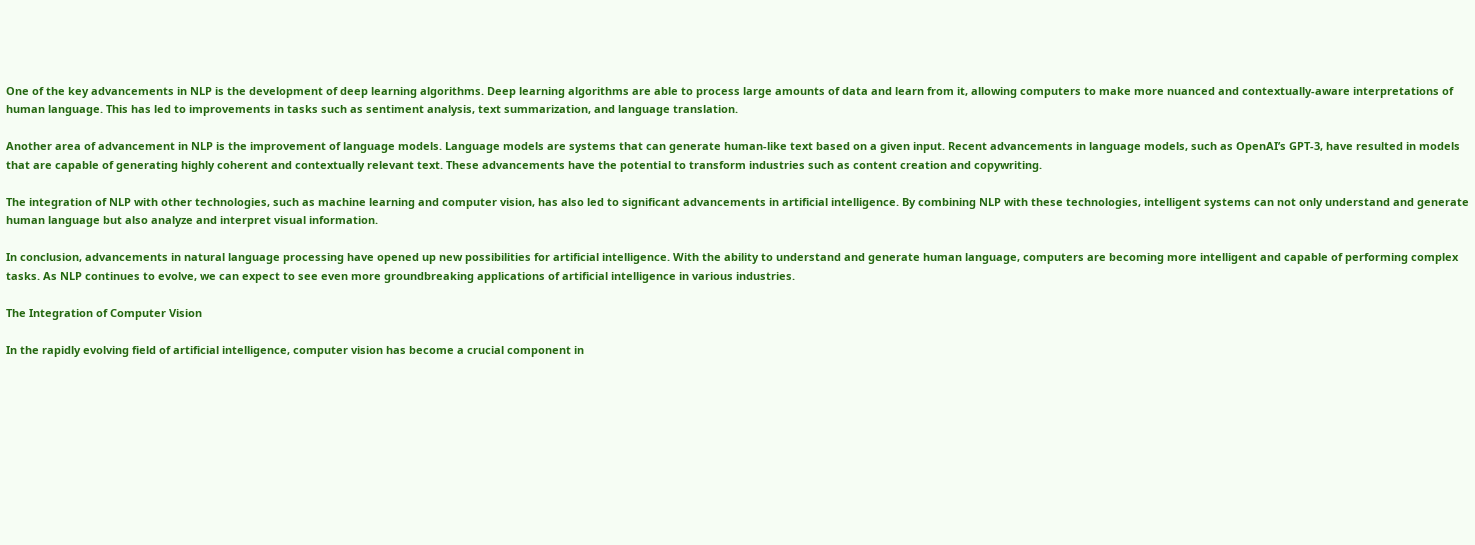One of the key advancements in NLP is the development of deep learning algorithms. Deep learning algorithms are able to process large amounts of data and learn from it, allowing computers to make more nuanced and contextually-aware interpretations of human language. This has led to improvements in tasks such as sentiment analysis, text summarization, and language translation.

Another area of advancement in NLP is the improvement of language models. Language models are systems that can generate human-like text based on a given input. Recent advancements in language models, such as OpenAI’s GPT-3, have resulted in models that are capable of generating highly coherent and contextually relevant text. These advancements have the potential to transform industries such as content creation and copywriting.

The integration of NLP with other technologies, such as machine learning and computer vision, has also led to significant advancements in artificial intelligence. By combining NLP with these technologies, intelligent systems can not only understand and generate human language but also analyze and interpret visual information.

In conclusion, advancements in natural language processing have opened up new possibilities for artificial intelligence. With the ability to understand and generate human language, computers are becoming more intelligent and capable of performing complex tasks. As NLP continues to evolve, we can expect to see even more groundbreaking applications of artificial intelligence in various industries.

The Integration of Computer Vision

In the rapidly evolving field of artificial intelligence, computer vision has become a crucial component in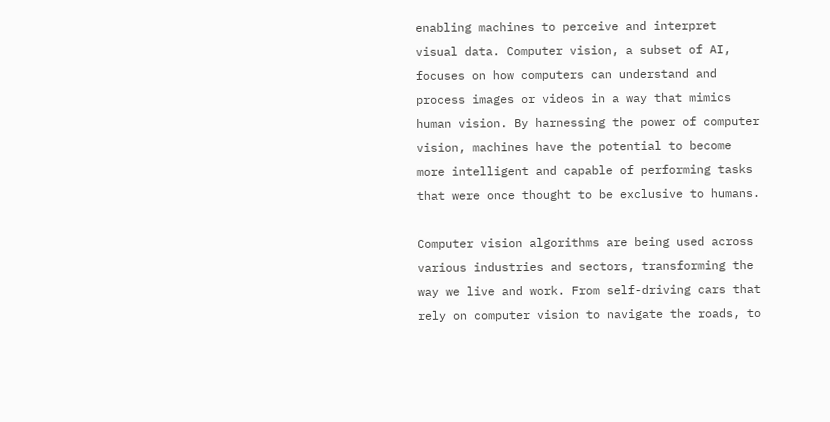enabling machines to perceive and interpret visual data. Computer vision, a subset of AI, focuses on how computers can understand and process images or videos in a way that mimics human vision. By harnessing the power of computer vision, machines have the potential to become more intelligent and capable of performing tasks that were once thought to be exclusive to humans.

Computer vision algorithms are being used across various industries and sectors, transforming the way we live and work. From self-driving cars that rely on computer vision to navigate the roads, to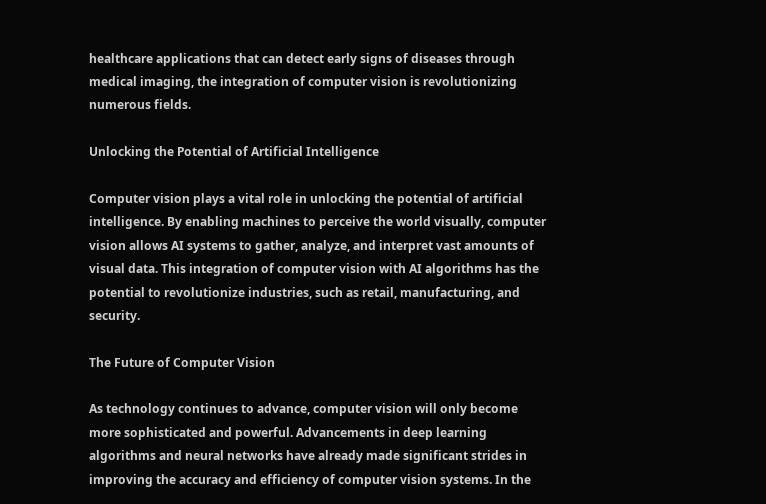healthcare applications that can detect early signs of diseases through medical imaging, the integration of computer vision is revolutionizing numerous fields.

Unlocking the Potential of Artificial Intelligence

Computer vision plays a vital role in unlocking the potential of artificial intelligence. By enabling machines to perceive the world visually, computer vision allows AI systems to gather, analyze, and interpret vast amounts of visual data. This integration of computer vision with AI algorithms has the potential to revolutionize industries, such as retail, manufacturing, and security.

The Future of Computer Vision

As technology continues to advance, computer vision will only become more sophisticated and powerful. Advancements in deep learning algorithms and neural networks have already made significant strides in improving the accuracy and efficiency of computer vision systems. In the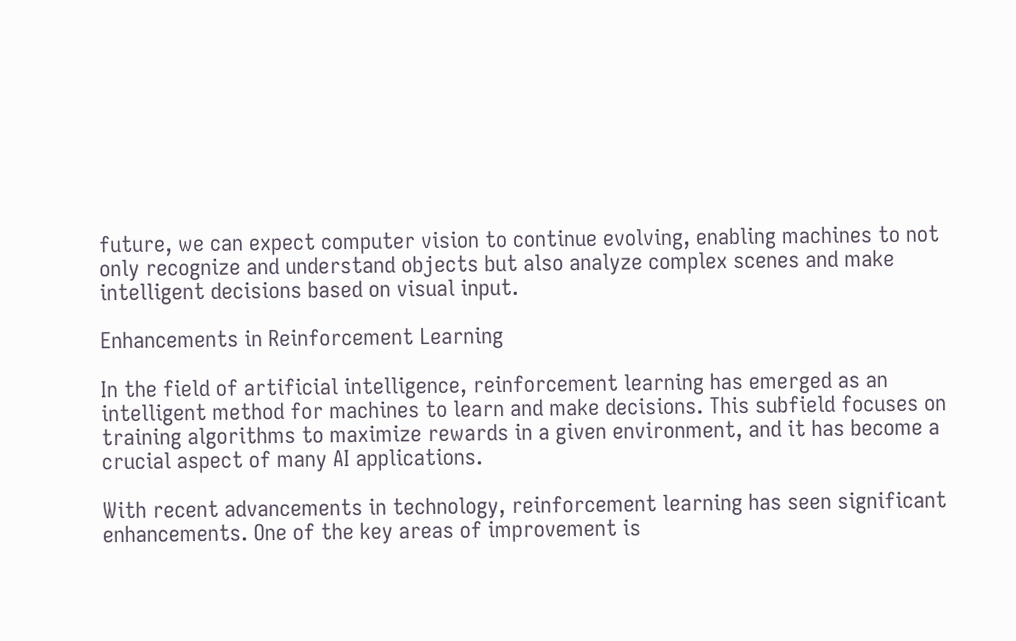future, we can expect computer vision to continue evolving, enabling machines to not only recognize and understand objects but also analyze complex scenes and make intelligent decisions based on visual input.

Enhancements in Reinforcement Learning

In the field of artificial intelligence, reinforcement learning has emerged as an intelligent method for machines to learn and make decisions. This subfield focuses on training algorithms to maximize rewards in a given environment, and it has become a crucial aspect of many AI applications.

With recent advancements in technology, reinforcement learning has seen significant enhancements. One of the key areas of improvement is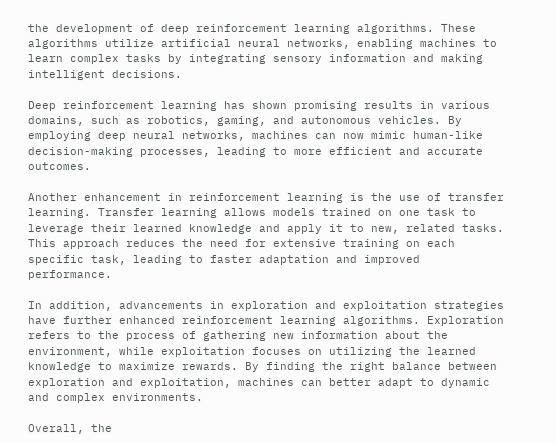the development of deep reinforcement learning algorithms. These algorithms utilize artificial neural networks, enabling machines to learn complex tasks by integrating sensory information and making intelligent decisions.

Deep reinforcement learning has shown promising results in various domains, such as robotics, gaming, and autonomous vehicles. By employing deep neural networks, machines can now mimic human-like decision-making processes, leading to more efficient and accurate outcomes.

Another enhancement in reinforcement learning is the use of transfer learning. Transfer learning allows models trained on one task to leverage their learned knowledge and apply it to new, related tasks. This approach reduces the need for extensive training on each specific task, leading to faster adaptation and improved performance.

In addition, advancements in exploration and exploitation strategies have further enhanced reinforcement learning algorithms. Exploration refers to the process of gathering new information about the environment, while exploitation focuses on utilizing the learned knowledge to maximize rewards. By finding the right balance between exploration and exploitation, machines can better adapt to dynamic and complex environments.

Overall, the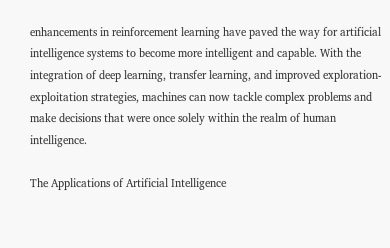enhancements in reinforcement learning have paved the way for artificial intelligence systems to become more intelligent and capable. With the integration of deep learning, transfer learning, and improved exploration-exploitation strategies, machines can now tackle complex problems and make decisions that were once solely within the realm of human intelligence.

The Applications of Artificial Intelligence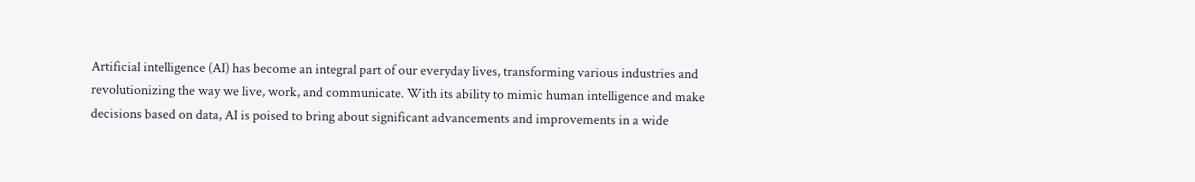Artificial intelligence (AI) has become an integral part of our everyday lives, transforming various industries and revolutionizing the way we live, work, and communicate. With its ability to mimic human intelligence and make decisions based on data, AI is poised to bring about significant advancements and improvements in a wide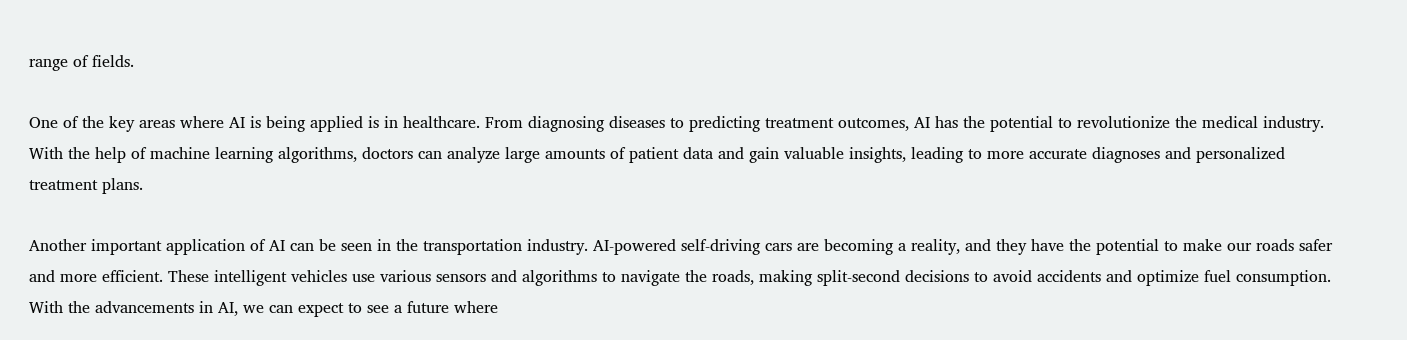range of fields.

One of the key areas where AI is being applied is in healthcare. From diagnosing diseases to predicting treatment outcomes, AI has the potential to revolutionize the medical industry. With the help of machine learning algorithms, doctors can analyze large amounts of patient data and gain valuable insights, leading to more accurate diagnoses and personalized treatment plans.

Another important application of AI can be seen in the transportation industry. AI-powered self-driving cars are becoming a reality, and they have the potential to make our roads safer and more efficient. These intelligent vehicles use various sensors and algorithms to navigate the roads, making split-second decisions to avoid accidents and optimize fuel consumption. With the advancements in AI, we can expect to see a future where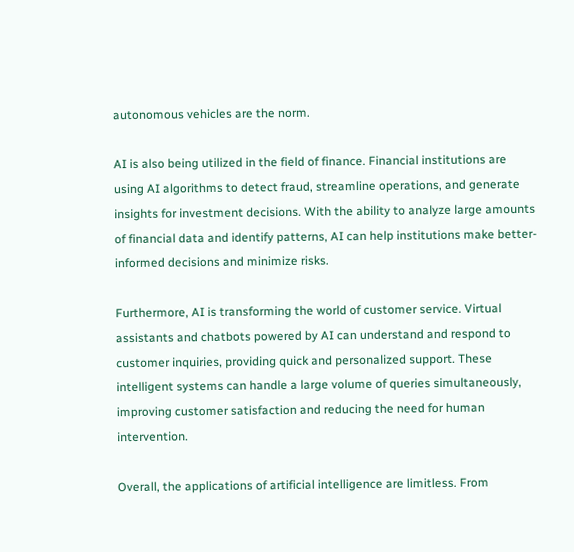autonomous vehicles are the norm.

AI is also being utilized in the field of finance. Financial institutions are using AI algorithms to detect fraud, streamline operations, and generate insights for investment decisions. With the ability to analyze large amounts of financial data and identify patterns, AI can help institutions make better-informed decisions and minimize risks.

Furthermore, AI is transforming the world of customer service. Virtual assistants and chatbots powered by AI can understand and respond to customer inquiries, providing quick and personalized support. These intelligent systems can handle a large volume of queries simultaneously, improving customer satisfaction and reducing the need for human intervention.

Overall, the applications of artificial intelligence are limitless. From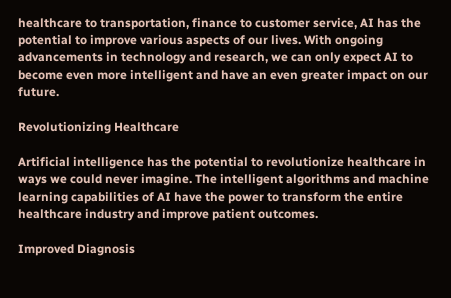healthcare to transportation, finance to customer service, AI has the potential to improve various aspects of our lives. With ongoing advancements in technology and research, we can only expect AI to become even more intelligent and have an even greater impact on our future.

Revolutionizing Healthcare

Artificial intelligence has the potential to revolutionize healthcare in ways we could never imagine. The intelligent algorithms and machine learning capabilities of AI have the power to transform the entire healthcare industry and improve patient outcomes.

Improved Diagnosis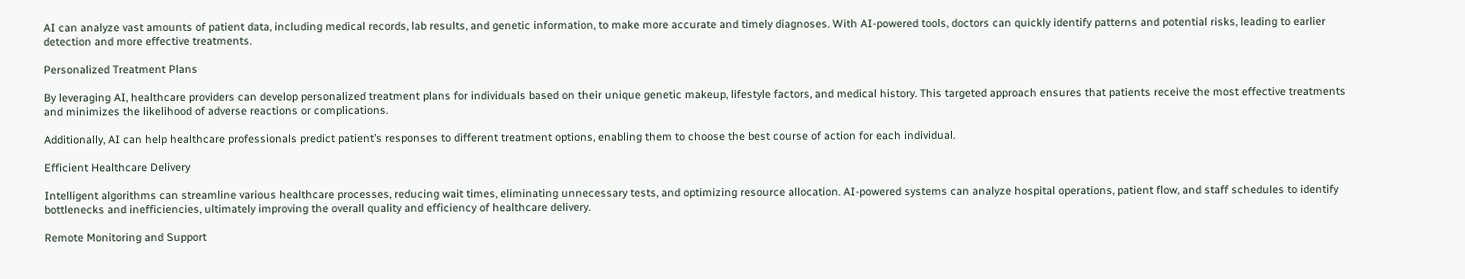AI can analyze vast amounts of patient data, including medical records, lab results, and genetic information, to make more accurate and timely diagnoses. With AI-powered tools, doctors can quickly identify patterns and potential risks, leading to earlier detection and more effective treatments.

Personalized Treatment Plans

By leveraging AI, healthcare providers can develop personalized treatment plans for individuals based on their unique genetic makeup, lifestyle factors, and medical history. This targeted approach ensures that patients receive the most effective treatments and minimizes the likelihood of adverse reactions or complications.

Additionally, AI can help healthcare professionals predict patient’s responses to different treatment options, enabling them to choose the best course of action for each individual.

Efficient Healthcare Delivery

Intelligent algorithms can streamline various healthcare processes, reducing wait times, eliminating unnecessary tests, and optimizing resource allocation. AI-powered systems can analyze hospital operations, patient flow, and staff schedules to identify bottlenecks and inefficiencies, ultimately improving the overall quality and efficiency of healthcare delivery.

Remote Monitoring and Support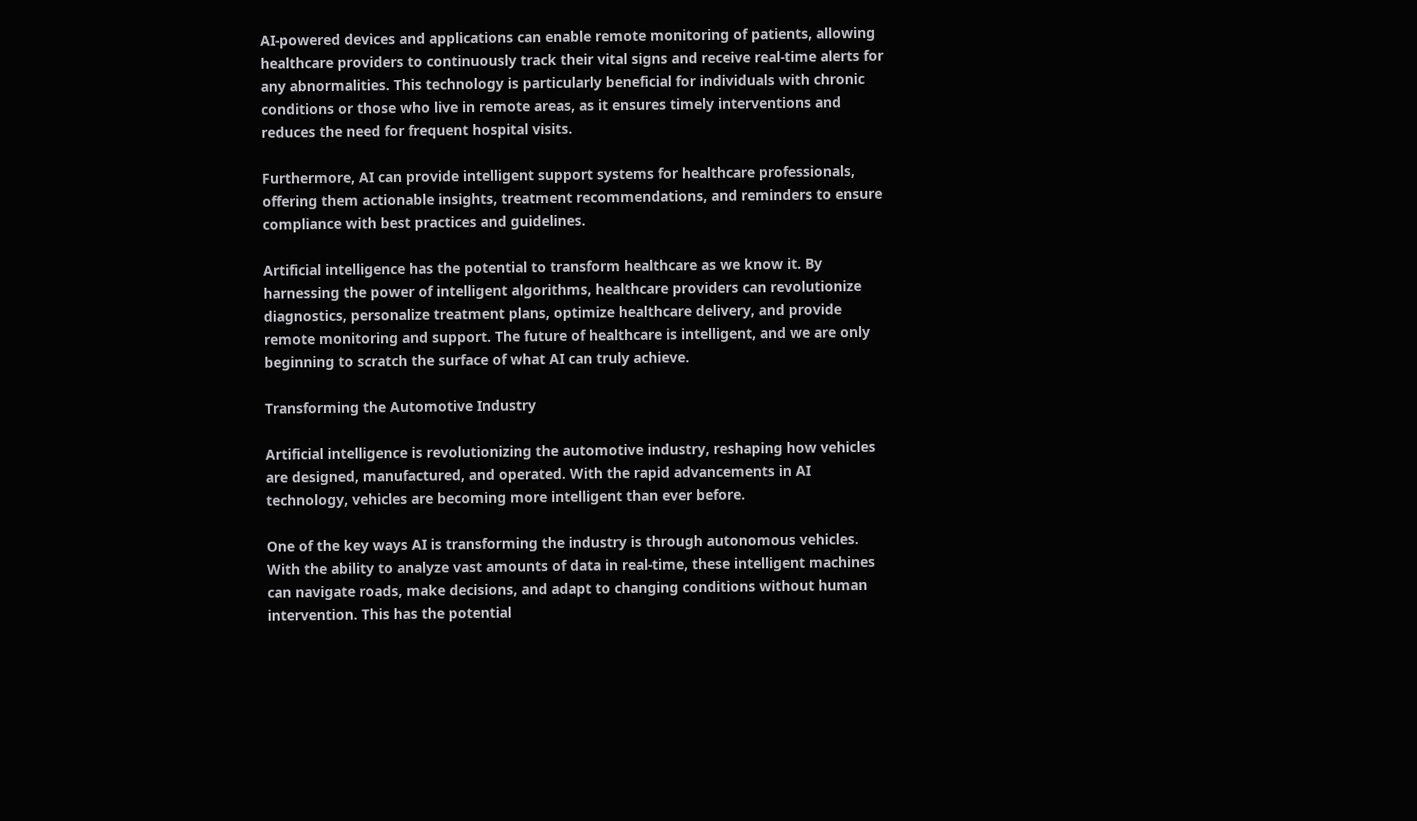AI-powered devices and applications can enable remote monitoring of patients, allowing healthcare providers to continuously track their vital signs and receive real-time alerts for any abnormalities. This technology is particularly beneficial for individuals with chronic conditions or those who live in remote areas, as it ensures timely interventions and reduces the need for frequent hospital visits.

Furthermore, AI can provide intelligent support systems for healthcare professionals, offering them actionable insights, treatment recommendations, and reminders to ensure compliance with best practices and guidelines.

Artificial intelligence has the potential to transform healthcare as we know it. By harnessing the power of intelligent algorithms, healthcare providers can revolutionize diagnostics, personalize treatment plans, optimize healthcare delivery, and provide remote monitoring and support. The future of healthcare is intelligent, and we are only beginning to scratch the surface of what AI can truly achieve.

Transforming the Automotive Industry

Artificial intelligence is revolutionizing the automotive industry, reshaping how vehicles are designed, manufactured, and operated. With the rapid advancements in AI technology, vehicles are becoming more intelligent than ever before.

One of the key ways AI is transforming the industry is through autonomous vehicles. With the ability to analyze vast amounts of data in real-time, these intelligent machines can navigate roads, make decisions, and adapt to changing conditions without human intervention. This has the potential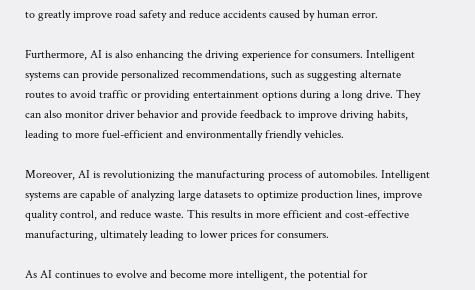to greatly improve road safety and reduce accidents caused by human error.

Furthermore, AI is also enhancing the driving experience for consumers. Intelligent systems can provide personalized recommendations, such as suggesting alternate routes to avoid traffic or providing entertainment options during a long drive. They can also monitor driver behavior and provide feedback to improve driving habits, leading to more fuel-efficient and environmentally friendly vehicles.

Moreover, AI is revolutionizing the manufacturing process of automobiles. Intelligent systems are capable of analyzing large datasets to optimize production lines, improve quality control, and reduce waste. This results in more efficient and cost-effective manufacturing, ultimately leading to lower prices for consumers.

As AI continues to evolve and become more intelligent, the potential for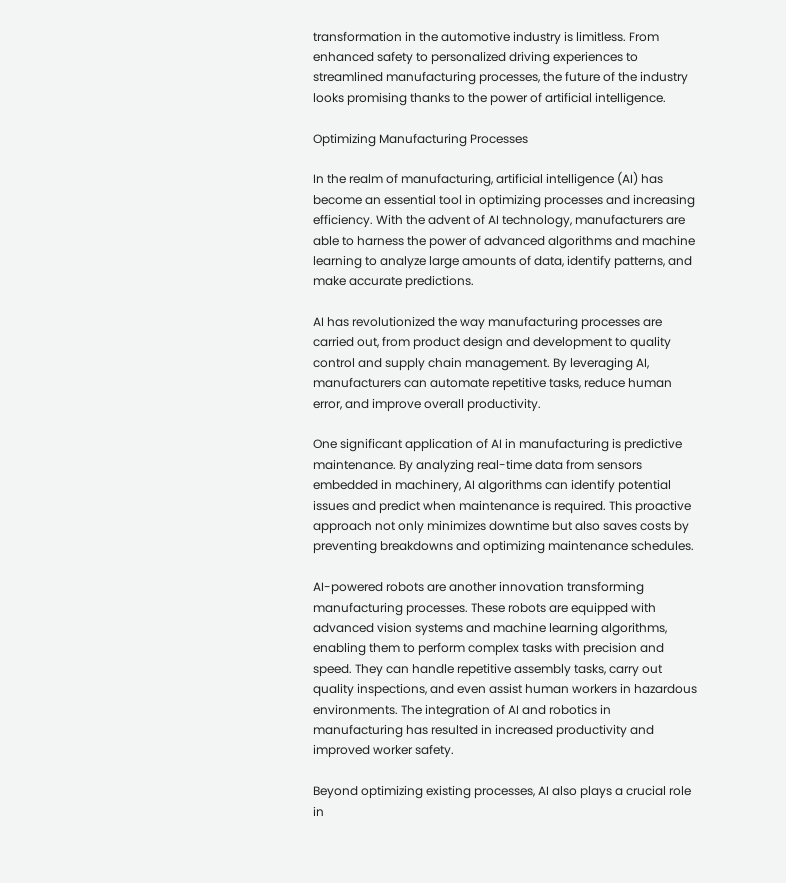transformation in the automotive industry is limitless. From enhanced safety to personalized driving experiences to streamlined manufacturing processes, the future of the industry looks promising thanks to the power of artificial intelligence.

Optimizing Manufacturing Processes

In the realm of manufacturing, artificial intelligence (AI) has become an essential tool in optimizing processes and increasing efficiency. With the advent of AI technology, manufacturers are able to harness the power of advanced algorithms and machine learning to analyze large amounts of data, identify patterns, and make accurate predictions.

AI has revolutionized the way manufacturing processes are carried out, from product design and development to quality control and supply chain management. By leveraging AI, manufacturers can automate repetitive tasks, reduce human error, and improve overall productivity.

One significant application of AI in manufacturing is predictive maintenance. By analyzing real-time data from sensors embedded in machinery, AI algorithms can identify potential issues and predict when maintenance is required. This proactive approach not only minimizes downtime but also saves costs by preventing breakdowns and optimizing maintenance schedules.

AI-powered robots are another innovation transforming manufacturing processes. These robots are equipped with advanced vision systems and machine learning algorithms, enabling them to perform complex tasks with precision and speed. They can handle repetitive assembly tasks, carry out quality inspections, and even assist human workers in hazardous environments. The integration of AI and robotics in manufacturing has resulted in increased productivity and improved worker safety.

Beyond optimizing existing processes, AI also plays a crucial role in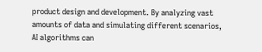product design and development. By analyzing vast amounts of data and simulating different scenarios, AI algorithms can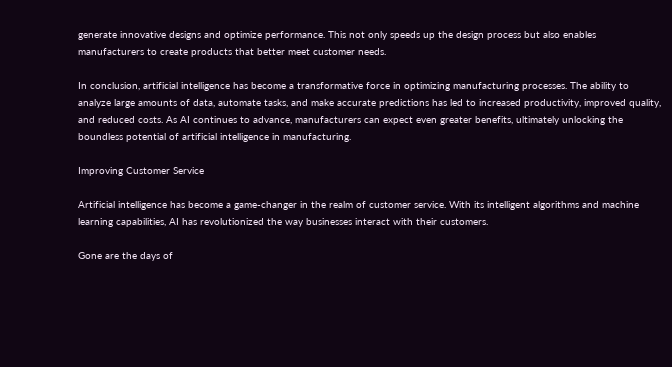generate innovative designs and optimize performance. This not only speeds up the design process but also enables manufacturers to create products that better meet customer needs.

In conclusion, artificial intelligence has become a transformative force in optimizing manufacturing processes. The ability to analyze large amounts of data, automate tasks, and make accurate predictions has led to increased productivity, improved quality, and reduced costs. As AI continues to advance, manufacturers can expect even greater benefits, ultimately unlocking the boundless potential of artificial intelligence in manufacturing.

Improving Customer Service

Artificial intelligence has become a game-changer in the realm of customer service. With its intelligent algorithms and machine learning capabilities, AI has revolutionized the way businesses interact with their customers.

Gone are the days of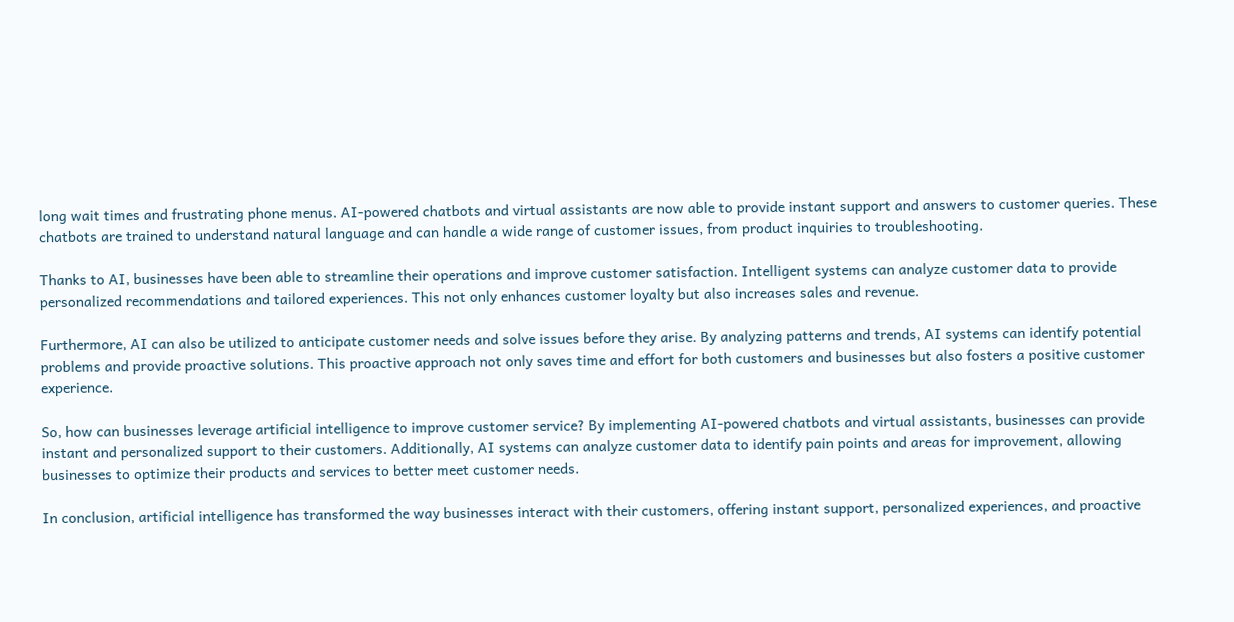long wait times and frustrating phone menus. AI-powered chatbots and virtual assistants are now able to provide instant support and answers to customer queries. These chatbots are trained to understand natural language and can handle a wide range of customer issues, from product inquiries to troubleshooting.

Thanks to AI, businesses have been able to streamline their operations and improve customer satisfaction. Intelligent systems can analyze customer data to provide personalized recommendations and tailored experiences. This not only enhances customer loyalty but also increases sales and revenue.

Furthermore, AI can also be utilized to anticipate customer needs and solve issues before they arise. By analyzing patterns and trends, AI systems can identify potential problems and provide proactive solutions. This proactive approach not only saves time and effort for both customers and businesses but also fosters a positive customer experience.

So, how can businesses leverage artificial intelligence to improve customer service? By implementing AI-powered chatbots and virtual assistants, businesses can provide instant and personalized support to their customers. Additionally, AI systems can analyze customer data to identify pain points and areas for improvement, allowing businesses to optimize their products and services to better meet customer needs.

In conclusion, artificial intelligence has transformed the way businesses interact with their customers, offering instant support, personalized experiences, and proactive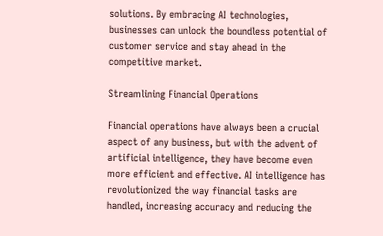solutions. By embracing AI technologies, businesses can unlock the boundless potential of customer service and stay ahead in the competitive market.

Streamlining Financial Operations

Financial operations have always been a crucial aspect of any business, but with the advent of artificial intelligence, they have become even more efficient and effective. AI intelligence has revolutionized the way financial tasks are handled, increasing accuracy and reducing the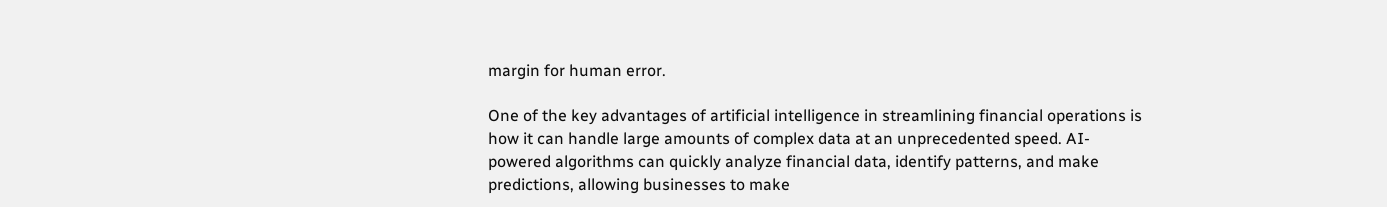margin for human error.

One of the key advantages of artificial intelligence in streamlining financial operations is how it can handle large amounts of complex data at an unprecedented speed. AI-powered algorithms can quickly analyze financial data, identify patterns, and make predictions, allowing businesses to make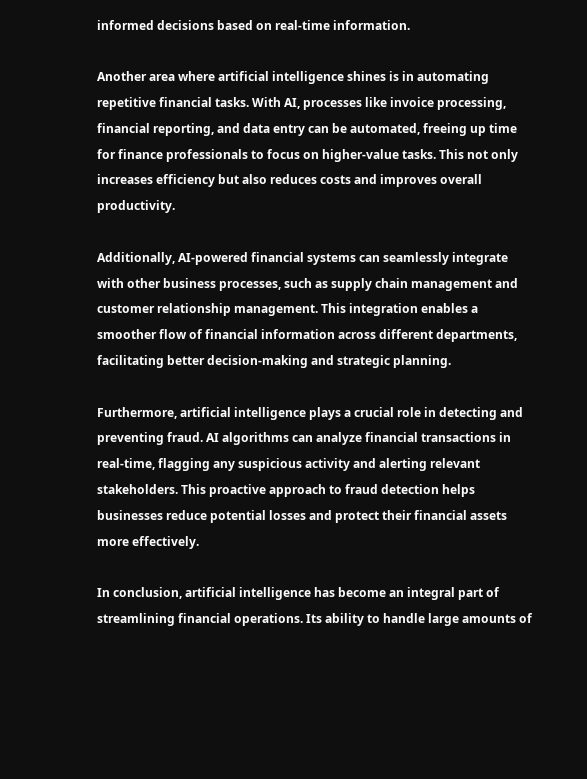informed decisions based on real-time information.

Another area where artificial intelligence shines is in automating repetitive financial tasks. With AI, processes like invoice processing, financial reporting, and data entry can be automated, freeing up time for finance professionals to focus on higher-value tasks. This not only increases efficiency but also reduces costs and improves overall productivity.

Additionally, AI-powered financial systems can seamlessly integrate with other business processes, such as supply chain management and customer relationship management. This integration enables a smoother flow of financial information across different departments, facilitating better decision-making and strategic planning.

Furthermore, artificial intelligence plays a crucial role in detecting and preventing fraud. AI algorithms can analyze financial transactions in real-time, flagging any suspicious activity and alerting relevant stakeholders. This proactive approach to fraud detection helps businesses reduce potential losses and protect their financial assets more effectively.

In conclusion, artificial intelligence has become an integral part of streamlining financial operations. Its ability to handle large amounts of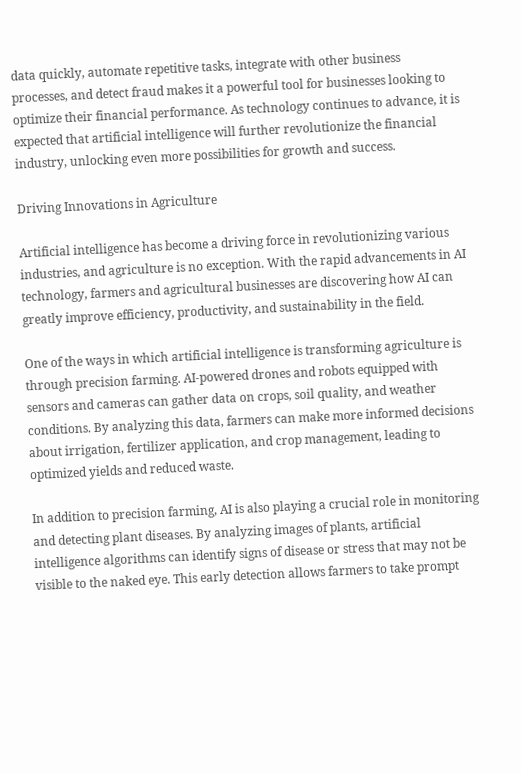data quickly, automate repetitive tasks, integrate with other business processes, and detect fraud makes it a powerful tool for businesses looking to optimize their financial performance. As technology continues to advance, it is expected that artificial intelligence will further revolutionize the financial industry, unlocking even more possibilities for growth and success.

Driving Innovations in Agriculture

Artificial intelligence has become a driving force in revolutionizing various industries, and agriculture is no exception. With the rapid advancements in AI technology, farmers and agricultural businesses are discovering how AI can greatly improve efficiency, productivity, and sustainability in the field.

One of the ways in which artificial intelligence is transforming agriculture is through precision farming. AI-powered drones and robots equipped with sensors and cameras can gather data on crops, soil quality, and weather conditions. By analyzing this data, farmers can make more informed decisions about irrigation, fertilizer application, and crop management, leading to optimized yields and reduced waste.

In addition to precision farming, AI is also playing a crucial role in monitoring and detecting plant diseases. By analyzing images of plants, artificial intelligence algorithms can identify signs of disease or stress that may not be visible to the naked eye. This early detection allows farmers to take prompt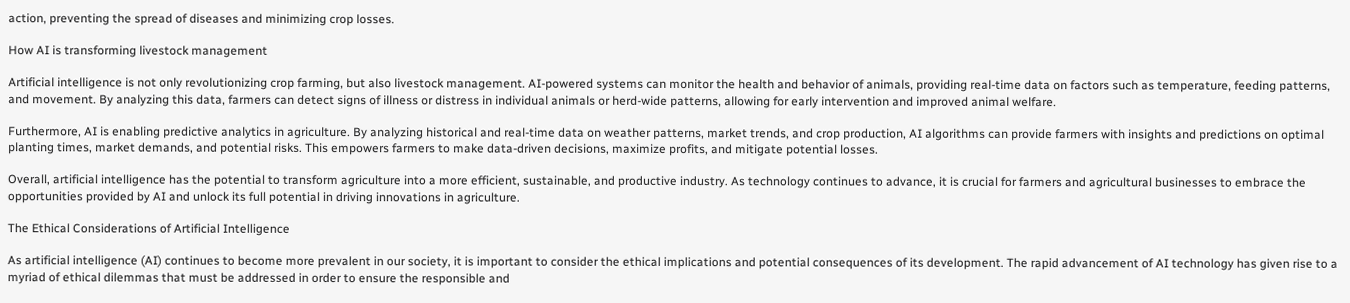action, preventing the spread of diseases and minimizing crop losses.

How AI is transforming livestock management

Artificial intelligence is not only revolutionizing crop farming, but also livestock management. AI-powered systems can monitor the health and behavior of animals, providing real-time data on factors such as temperature, feeding patterns, and movement. By analyzing this data, farmers can detect signs of illness or distress in individual animals or herd-wide patterns, allowing for early intervention and improved animal welfare.

Furthermore, AI is enabling predictive analytics in agriculture. By analyzing historical and real-time data on weather patterns, market trends, and crop production, AI algorithms can provide farmers with insights and predictions on optimal planting times, market demands, and potential risks. This empowers farmers to make data-driven decisions, maximize profits, and mitigate potential losses.

Overall, artificial intelligence has the potential to transform agriculture into a more efficient, sustainable, and productive industry. As technology continues to advance, it is crucial for farmers and agricultural businesses to embrace the opportunities provided by AI and unlock its full potential in driving innovations in agriculture.

The Ethical Considerations of Artificial Intelligence

As artificial intelligence (AI) continues to become more prevalent in our society, it is important to consider the ethical implications and potential consequences of its development. The rapid advancement of AI technology has given rise to a myriad of ethical dilemmas that must be addressed in order to ensure the responsible and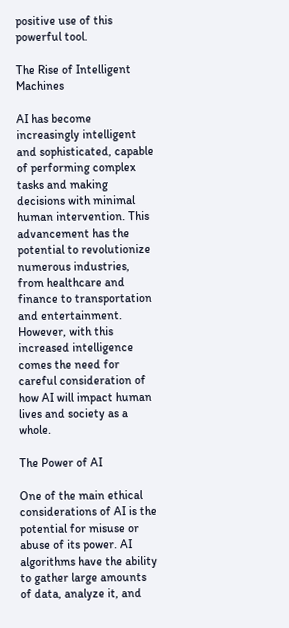positive use of this powerful tool.

The Rise of Intelligent Machines

AI has become increasingly intelligent and sophisticated, capable of performing complex tasks and making decisions with minimal human intervention. This advancement has the potential to revolutionize numerous industries, from healthcare and finance to transportation and entertainment. However, with this increased intelligence comes the need for careful consideration of how AI will impact human lives and society as a whole.

The Power of AI

One of the main ethical considerations of AI is the potential for misuse or abuse of its power. AI algorithms have the ability to gather large amounts of data, analyze it, and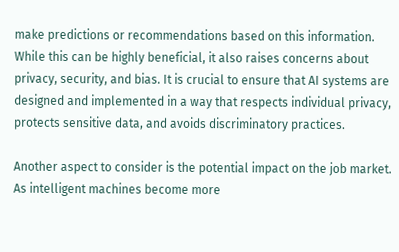make predictions or recommendations based on this information. While this can be highly beneficial, it also raises concerns about privacy, security, and bias. It is crucial to ensure that AI systems are designed and implemented in a way that respects individual privacy, protects sensitive data, and avoids discriminatory practices.

Another aspect to consider is the potential impact on the job market. As intelligent machines become more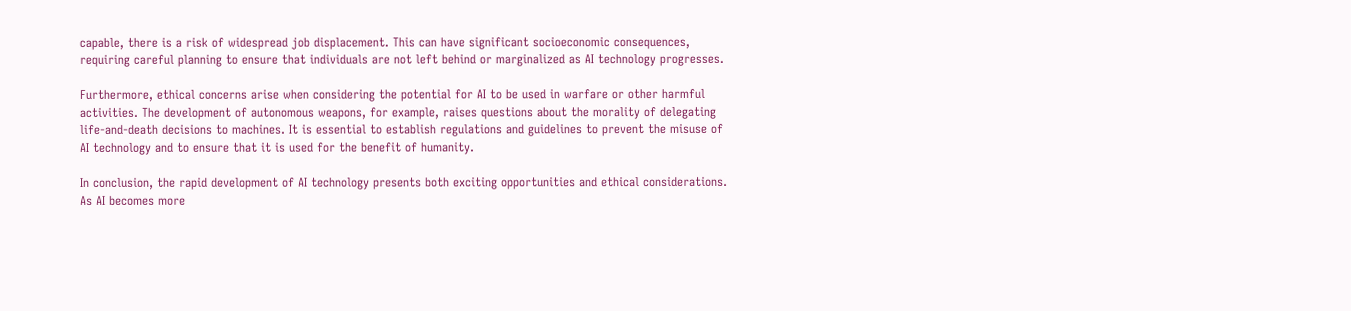capable, there is a risk of widespread job displacement. This can have significant socioeconomic consequences, requiring careful planning to ensure that individuals are not left behind or marginalized as AI technology progresses.

Furthermore, ethical concerns arise when considering the potential for AI to be used in warfare or other harmful activities. The development of autonomous weapons, for example, raises questions about the morality of delegating life-and-death decisions to machines. It is essential to establish regulations and guidelines to prevent the misuse of AI technology and to ensure that it is used for the benefit of humanity.

In conclusion, the rapid development of AI technology presents both exciting opportunities and ethical considerations. As AI becomes more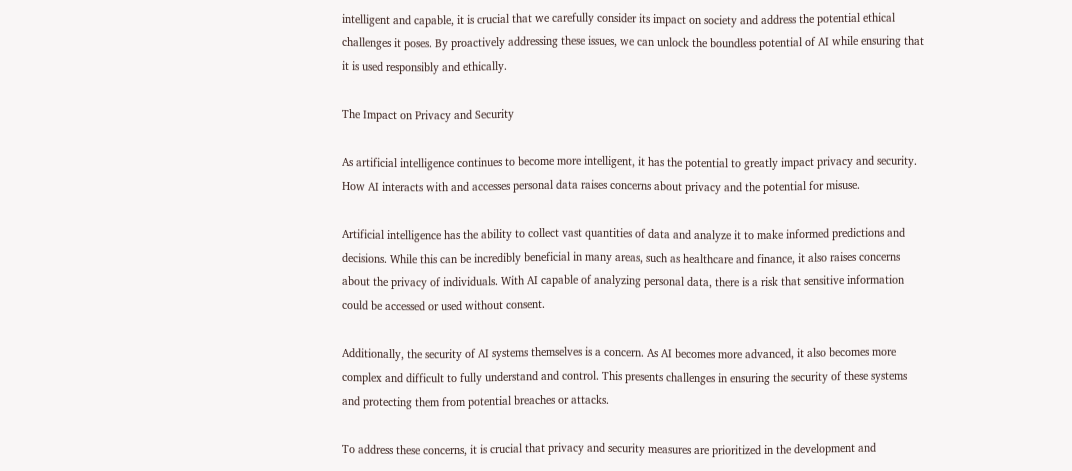intelligent and capable, it is crucial that we carefully consider its impact on society and address the potential ethical challenges it poses. By proactively addressing these issues, we can unlock the boundless potential of AI while ensuring that it is used responsibly and ethically.

The Impact on Privacy and Security

As artificial intelligence continues to become more intelligent, it has the potential to greatly impact privacy and security. How AI interacts with and accesses personal data raises concerns about privacy and the potential for misuse.

Artificial intelligence has the ability to collect vast quantities of data and analyze it to make informed predictions and decisions. While this can be incredibly beneficial in many areas, such as healthcare and finance, it also raises concerns about the privacy of individuals. With AI capable of analyzing personal data, there is a risk that sensitive information could be accessed or used without consent.

Additionally, the security of AI systems themselves is a concern. As AI becomes more advanced, it also becomes more complex and difficult to fully understand and control. This presents challenges in ensuring the security of these systems and protecting them from potential breaches or attacks.

To address these concerns, it is crucial that privacy and security measures are prioritized in the development and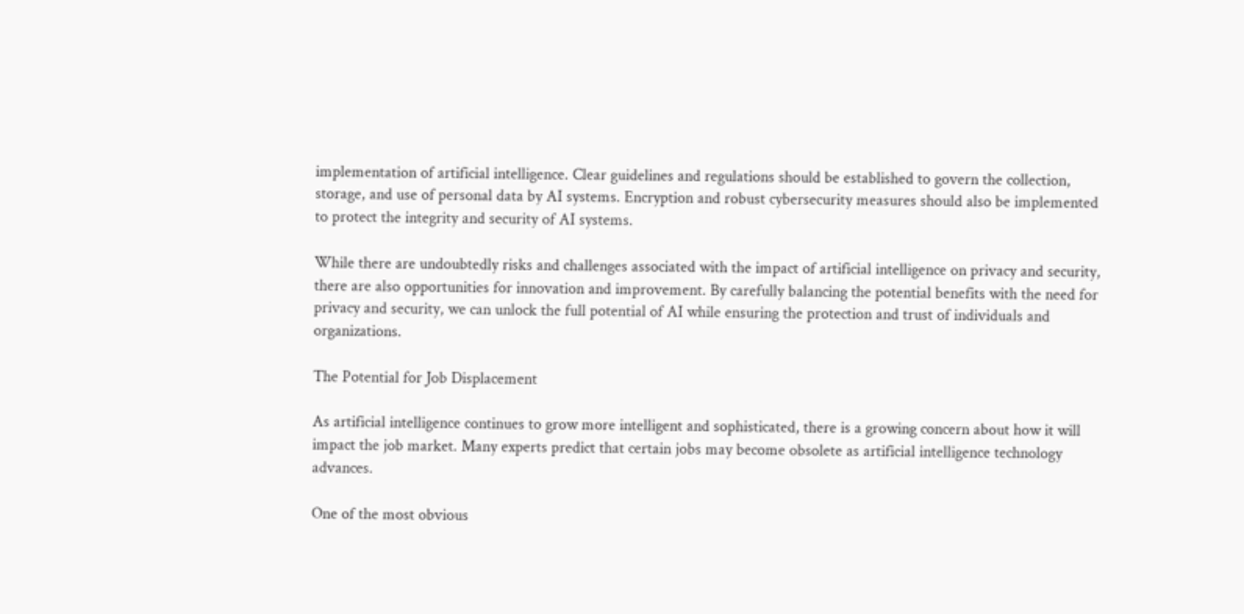implementation of artificial intelligence. Clear guidelines and regulations should be established to govern the collection, storage, and use of personal data by AI systems. Encryption and robust cybersecurity measures should also be implemented to protect the integrity and security of AI systems.

While there are undoubtedly risks and challenges associated with the impact of artificial intelligence on privacy and security, there are also opportunities for innovation and improvement. By carefully balancing the potential benefits with the need for privacy and security, we can unlock the full potential of AI while ensuring the protection and trust of individuals and organizations.

The Potential for Job Displacement

As artificial intelligence continues to grow more intelligent and sophisticated, there is a growing concern about how it will impact the job market. Many experts predict that certain jobs may become obsolete as artificial intelligence technology advances.

One of the most obvious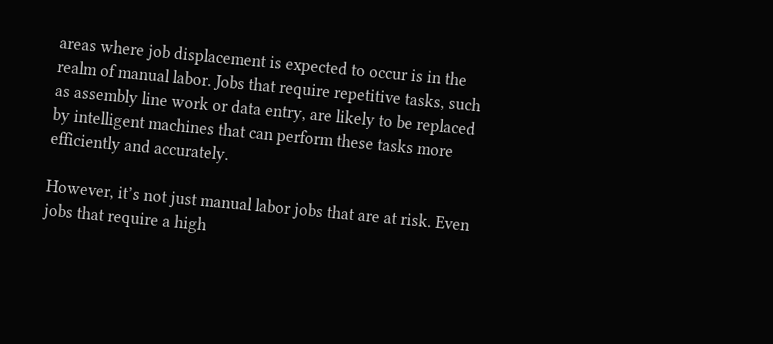areas where job displacement is expected to occur is in the realm of manual labor. Jobs that require repetitive tasks, such as assembly line work or data entry, are likely to be replaced by intelligent machines that can perform these tasks more efficiently and accurately.

However, it’s not just manual labor jobs that are at risk. Even jobs that require a high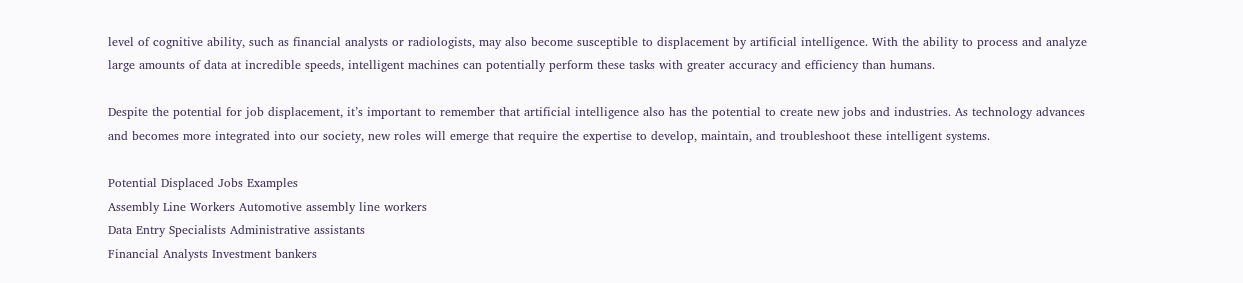level of cognitive ability, such as financial analysts or radiologists, may also become susceptible to displacement by artificial intelligence. With the ability to process and analyze large amounts of data at incredible speeds, intelligent machines can potentially perform these tasks with greater accuracy and efficiency than humans.

Despite the potential for job displacement, it’s important to remember that artificial intelligence also has the potential to create new jobs and industries. As technology advances and becomes more integrated into our society, new roles will emerge that require the expertise to develop, maintain, and troubleshoot these intelligent systems.

Potential Displaced Jobs Examples
Assembly Line Workers Automotive assembly line workers
Data Entry Specialists Administrative assistants
Financial Analysts Investment bankers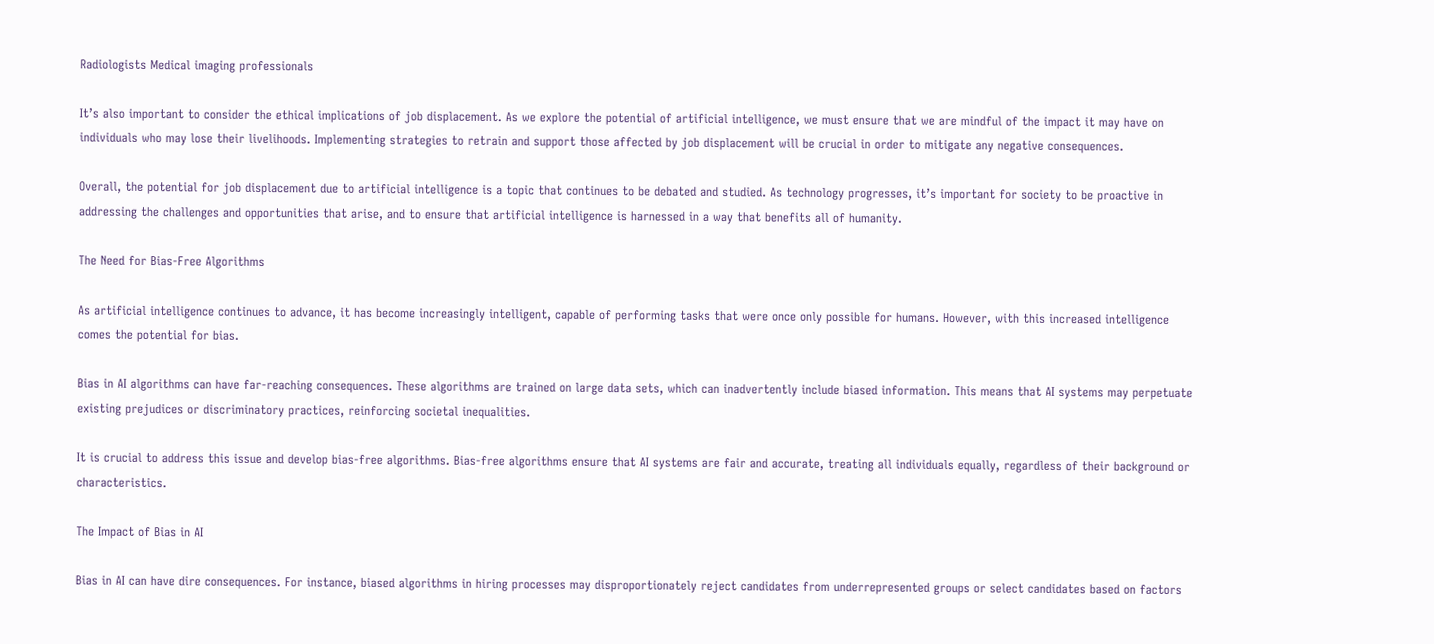Radiologists Medical imaging professionals

It’s also important to consider the ethical implications of job displacement. As we explore the potential of artificial intelligence, we must ensure that we are mindful of the impact it may have on individuals who may lose their livelihoods. Implementing strategies to retrain and support those affected by job displacement will be crucial in order to mitigate any negative consequences.

Overall, the potential for job displacement due to artificial intelligence is a topic that continues to be debated and studied. As technology progresses, it’s important for society to be proactive in addressing the challenges and opportunities that arise, and to ensure that artificial intelligence is harnessed in a way that benefits all of humanity.

The Need for Bias-Free Algorithms

As artificial intelligence continues to advance, it has become increasingly intelligent, capable of performing tasks that were once only possible for humans. However, with this increased intelligence comes the potential for bias.

Bias in AI algorithms can have far-reaching consequences. These algorithms are trained on large data sets, which can inadvertently include biased information. This means that AI systems may perpetuate existing prejudices or discriminatory practices, reinforcing societal inequalities.

It is crucial to address this issue and develop bias-free algorithms. Bias-free algorithms ensure that AI systems are fair and accurate, treating all individuals equally, regardless of their background or characteristics.

The Impact of Bias in AI

Bias in AI can have dire consequences. For instance, biased algorithms in hiring processes may disproportionately reject candidates from underrepresented groups or select candidates based on factors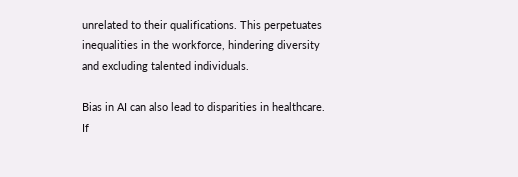unrelated to their qualifications. This perpetuates inequalities in the workforce, hindering diversity and excluding talented individuals.

Bias in AI can also lead to disparities in healthcare. If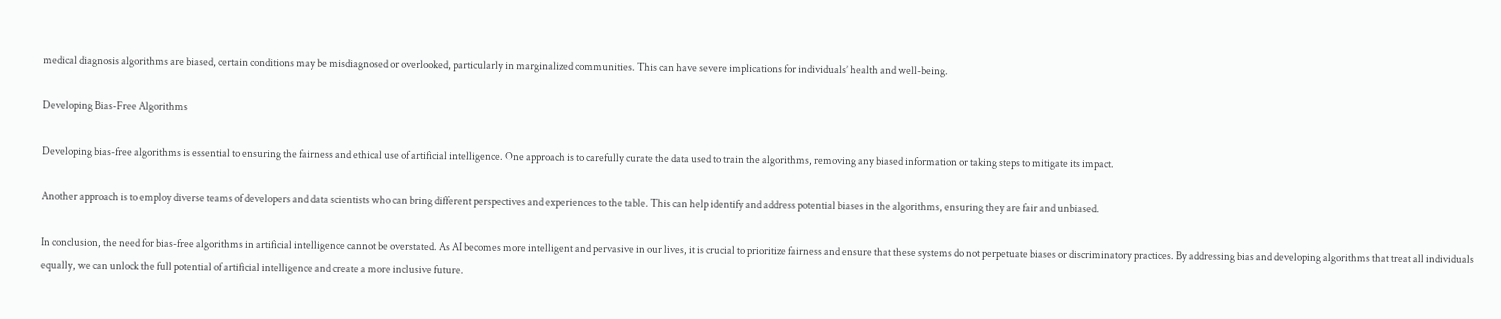medical diagnosis algorithms are biased, certain conditions may be misdiagnosed or overlooked, particularly in marginalized communities. This can have severe implications for individuals’ health and well-being.

Developing Bias-Free Algorithms

Developing bias-free algorithms is essential to ensuring the fairness and ethical use of artificial intelligence. One approach is to carefully curate the data used to train the algorithms, removing any biased information or taking steps to mitigate its impact.

Another approach is to employ diverse teams of developers and data scientists who can bring different perspectives and experiences to the table. This can help identify and address potential biases in the algorithms, ensuring they are fair and unbiased.

In conclusion, the need for bias-free algorithms in artificial intelligence cannot be overstated. As AI becomes more intelligent and pervasive in our lives, it is crucial to prioritize fairness and ensure that these systems do not perpetuate biases or discriminatory practices. By addressing bias and developing algorithms that treat all individuals equally, we can unlock the full potential of artificial intelligence and create a more inclusive future.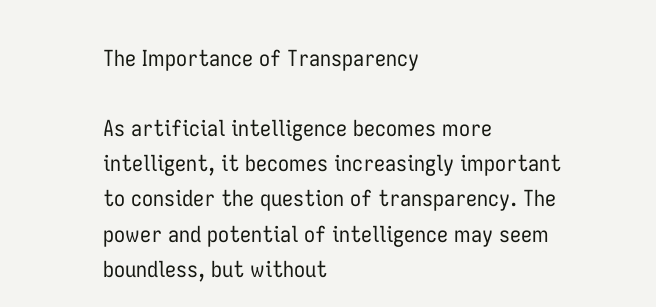The Importance of Transparency

As artificial intelligence becomes more intelligent, it becomes increasingly important to consider the question of transparency. The power and potential of intelligence may seem boundless, but without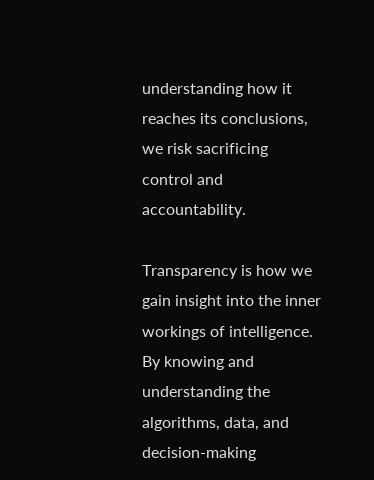understanding how it reaches its conclusions, we risk sacrificing control and accountability.

Transparency is how we gain insight into the inner workings of intelligence. By knowing and understanding the algorithms, data, and decision-making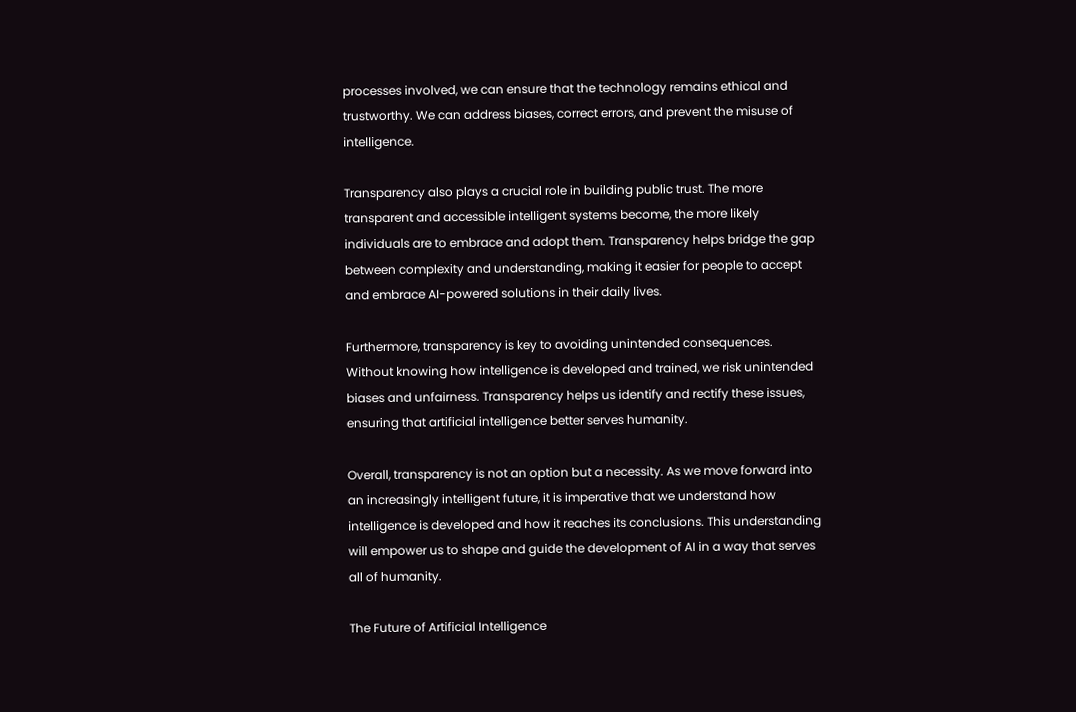processes involved, we can ensure that the technology remains ethical and trustworthy. We can address biases, correct errors, and prevent the misuse of intelligence.

Transparency also plays a crucial role in building public trust. The more transparent and accessible intelligent systems become, the more likely individuals are to embrace and adopt them. Transparency helps bridge the gap between complexity and understanding, making it easier for people to accept and embrace AI-powered solutions in their daily lives.

Furthermore, transparency is key to avoiding unintended consequences. Without knowing how intelligence is developed and trained, we risk unintended biases and unfairness. Transparency helps us identify and rectify these issues, ensuring that artificial intelligence better serves humanity.

Overall, transparency is not an option but a necessity. As we move forward into an increasingly intelligent future, it is imperative that we understand how intelligence is developed and how it reaches its conclusions. This understanding will empower us to shape and guide the development of AI in a way that serves all of humanity.

The Future of Artificial Intelligence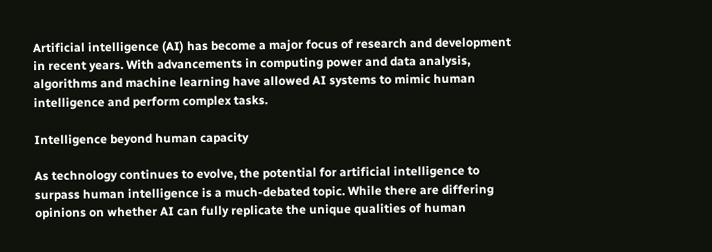Artificial intelligence (AI) has become a major focus of research and development in recent years. With advancements in computing power and data analysis, algorithms and machine learning have allowed AI systems to mimic human intelligence and perform complex tasks.

Intelligence beyond human capacity

As technology continues to evolve, the potential for artificial intelligence to surpass human intelligence is a much-debated topic. While there are differing opinions on whether AI can fully replicate the unique qualities of human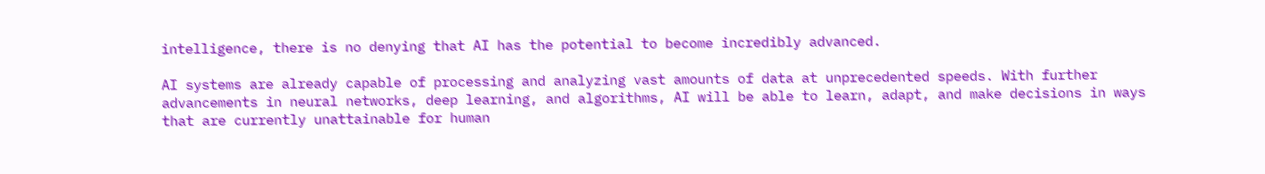intelligence, there is no denying that AI has the potential to become incredibly advanced.

AI systems are already capable of processing and analyzing vast amounts of data at unprecedented speeds. With further advancements in neural networks, deep learning, and algorithms, AI will be able to learn, adapt, and make decisions in ways that are currently unattainable for human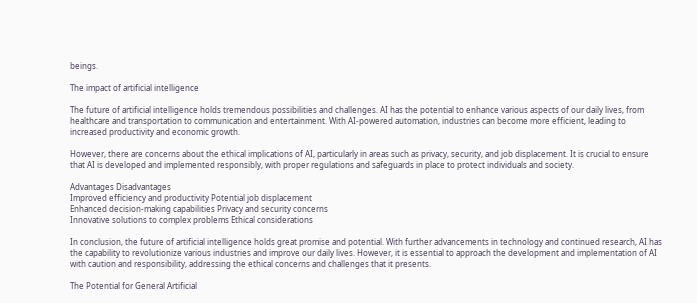beings.

The impact of artificial intelligence

The future of artificial intelligence holds tremendous possibilities and challenges. AI has the potential to enhance various aspects of our daily lives, from healthcare and transportation to communication and entertainment. With AI-powered automation, industries can become more efficient, leading to increased productivity and economic growth.

However, there are concerns about the ethical implications of AI, particularly in areas such as privacy, security, and job displacement. It is crucial to ensure that AI is developed and implemented responsibly, with proper regulations and safeguards in place to protect individuals and society.

Advantages Disadvantages
Improved efficiency and productivity Potential job displacement
Enhanced decision-making capabilities Privacy and security concerns
Innovative solutions to complex problems Ethical considerations

In conclusion, the future of artificial intelligence holds great promise and potential. With further advancements in technology and continued research, AI has the capability to revolutionize various industries and improve our daily lives. However, it is essential to approach the development and implementation of AI with caution and responsibility, addressing the ethical concerns and challenges that it presents.

The Potential for General Artificial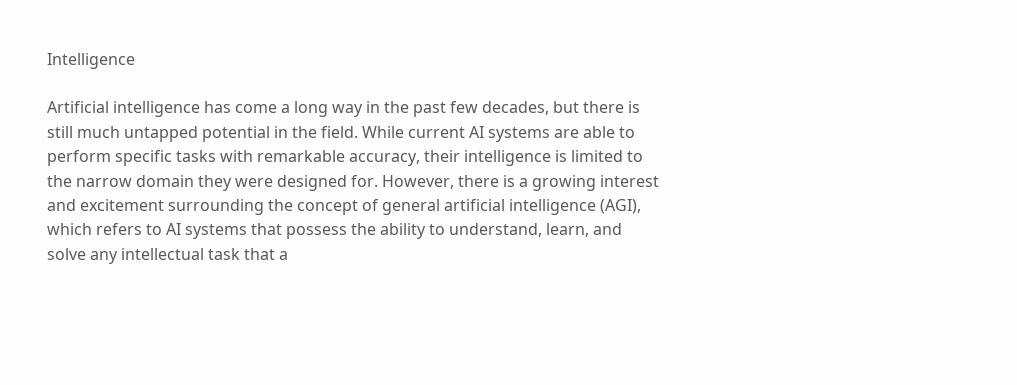Intelligence

Artificial intelligence has come a long way in the past few decades, but there is still much untapped potential in the field. While current AI systems are able to perform specific tasks with remarkable accuracy, their intelligence is limited to the narrow domain they were designed for. However, there is a growing interest and excitement surrounding the concept of general artificial intelligence (AGI), which refers to AI systems that possess the ability to understand, learn, and solve any intellectual task that a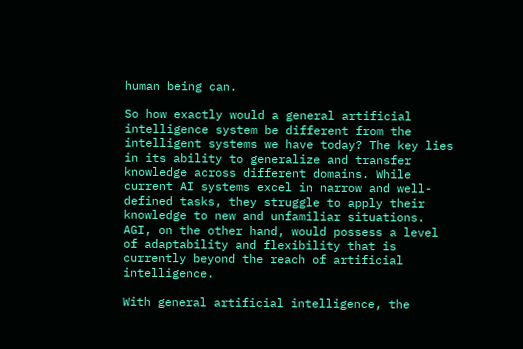human being can.

So how exactly would a general artificial intelligence system be different from the intelligent systems we have today? The key lies in its ability to generalize and transfer knowledge across different domains. While current AI systems excel in narrow and well-defined tasks, they struggle to apply their knowledge to new and unfamiliar situations. AGI, on the other hand, would possess a level of adaptability and flexibility that is currently beyond the reach of artificial intelligence.

With general artificial intelligence, the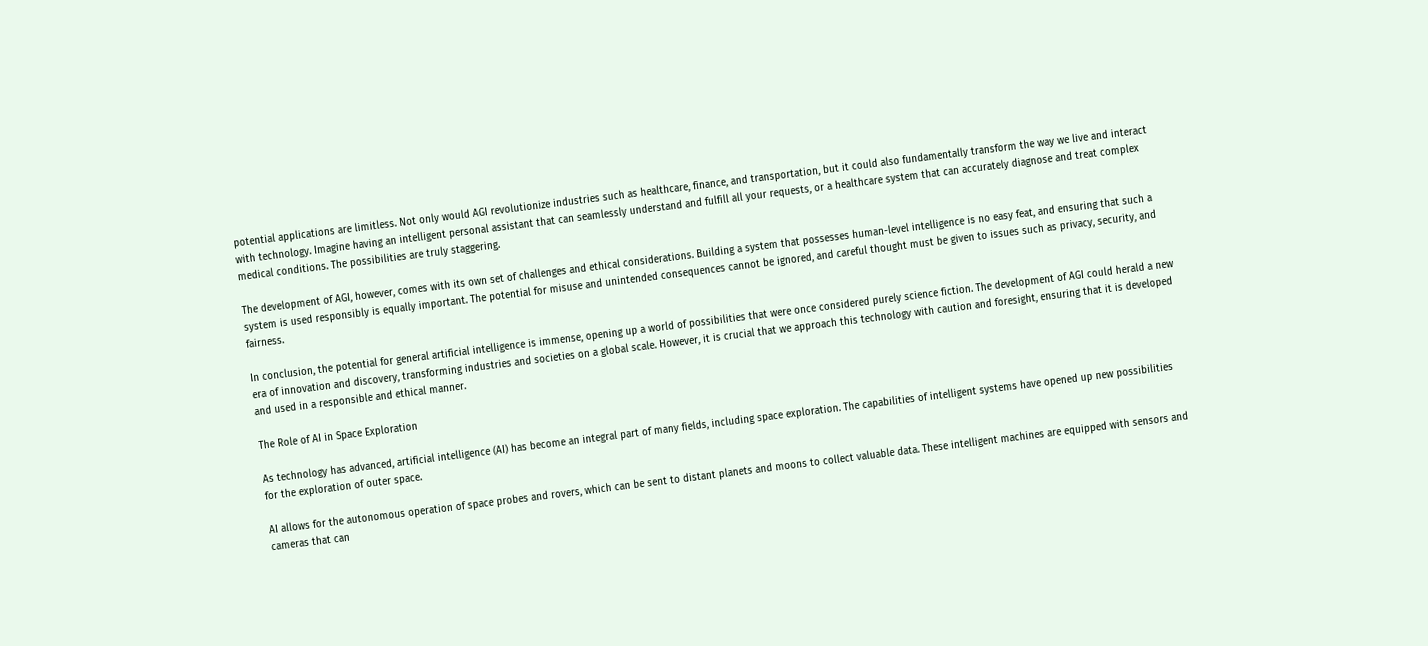potential applications are limitless. Not only would AGI revolutionize industries such as healthcare, finance, and transportation, but it could also fundamentally transform the way we live and interact with technology. Imagine having an intelligent personal assistant that can seamlessly understand and fulfill all your requests, or a healthcare system that can accurately diagnose and treat complex medical conditions. The possibilities are truly staggering.

The development of AGI, however, comes with its own set of challenges and ethical considerations. Building a system that possesses human-level intelligence is no easy feat, and ensuring that such a system is used responsibly is equally important. The potential for misuse and unintended consequences cannot be ignored, and careful thought must be given to issues such as privacy, security, and fairness.

In conclusion, the potential for general artificial intelligence is immense, opening up a world of possibilities that were once considered purely science fiction. The development of AGI could herald a new era of innovation and discovery, transforming industries and societies on a global scale. However, it is crucial that we approach this technology with caution and foresight, ensuring that it is developed and used in a responsible and ethical manner.

The Role of AI in Space Exploration

As technology has advanced, artificial intelligence (AI) has become an integral part of many fields, including space exploration. The capabilities of intelligent systems have opened up new possibilities for the exploration of outer space.

AI allows for the autonomous operation of space probes and rovers, which can be sent to distant planets and moons to collect valuable data. These intelligent machines are equipped with sensors and cameras that can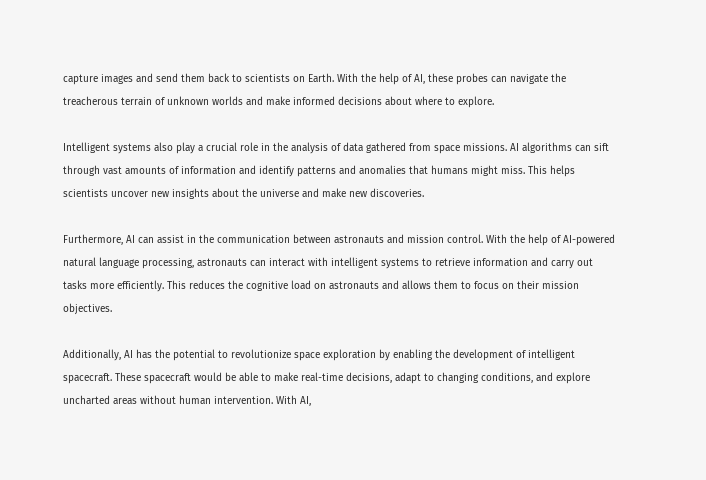capture images and send them back to scientists on Earth. With the help of AI, these probes can navigate the treacherous terrain of unknown worlds and make informed decisions about where to explore.

Intelligent systems also play a crucial role in the analysis of data gathered from space missions. AI algorithms can sift through vast amounts of information and identify patterns and anomalies that humans might miss. This helps scientists uncover new insights about the universe and make new discoveries.

Furthermore, AI can assist in the communication between astronauts and mission control. With the help of AI-powered natural language processing, astronauts can interact with intelligent systems to retrieve information and carry out tasks more efficiently. This reduces the cognitive load on astronauts and allows them to focus on their mission objectives.

Additionally, AI has the potential to revolutionize space exploration by enabling the development of intelligent spacecraft. These spacecraft would be able to make real-time decisions, adapt to changing conditions, and explore uncharted areas without human intervention. With AI,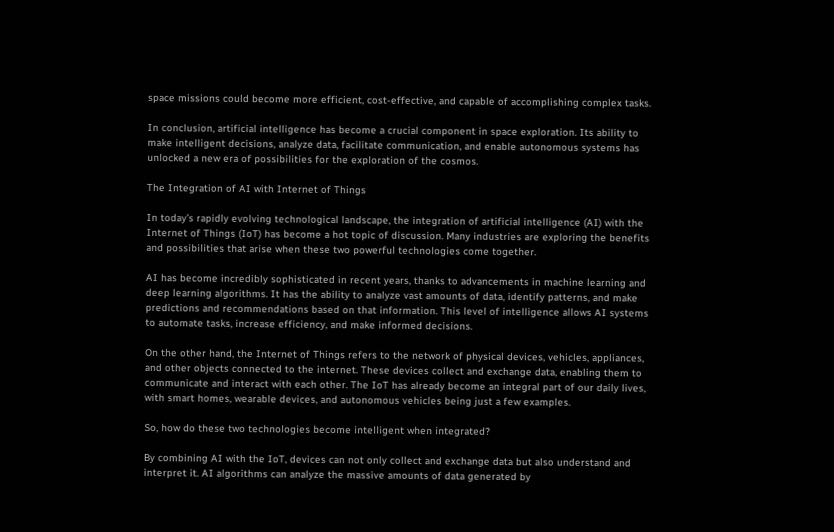space missions could become more efficient, cost-effective, and capable of accomplishing complex tasks.

In conclusion, artificial intelligence has become a crucial component in space exploration. Its ability to make intelligent decisions, analyze data, facilitate communication, and enable autonomous systems has unlocked a new era of possibilities for the exploration of the cosmos.

The Integration of AI with Internet of Things

In today’s rapidly evolving technological landscape, the integration of artificial intelligence (AI) with the Internet of Things (IoT) has become a hot topic of discussion. Many industries are exploring the benefits and possibilities that arise when these two powerful technologies come together.

AI has become incredibly sophisticated in recent years, thanks to advancements in machine learning and deep learning algorithms. It has the ability to analyze vast amounts of data, identify patterns, and make predictions and recommendations based on that information. This level of intelligence allows AI systems to automate tasks, increase efficiency, and make informed decisions.

On the other hand, the Internet of Things refers to the network of physical devices, vehicles, appliances, and other objects connected to the internet. These devices collect and exchange data, enabling them to communicate and interact with each other. The IoT has already become an integral part of our daily lives, with smart homes, wearable devices, and autonomous vehicles being just a few examples.

So, how do these two technologies become intelligent when integrated?

By combining AI with the IoT, devices can not only collect and exchange data but also understand and interpret it. AI algorithms can analyze the massive amounts of data generated by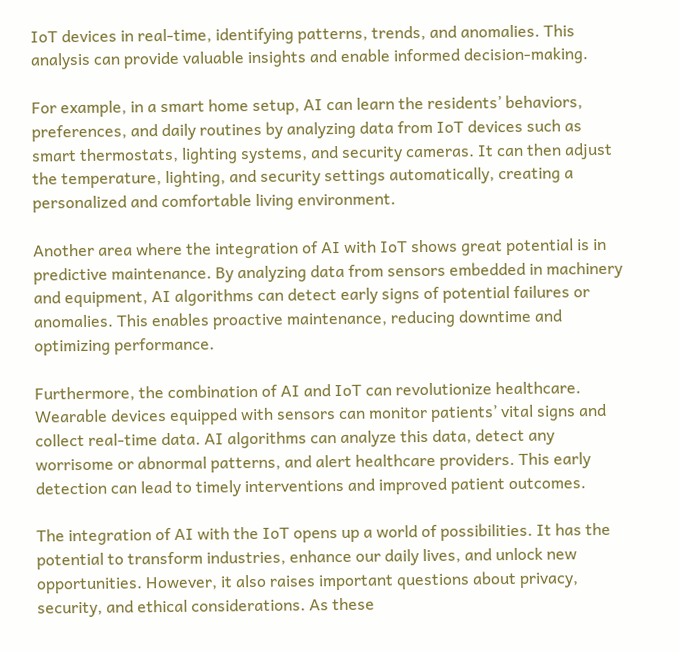IoT devices in real-time, identifying patterns, trends, and anomalies. This analysis can provide valuable insights and enable informed decision-making.

For example, in a smart home setup, AI can learn the residents’ behaviors, preferences, and daily routines by analyzing data from IoT devices such as smart thermostats, lighting systems, and security cameras. It can then adjust the temperature, lighting, and security settings automatically, creating a personalized and comfortable living environment.

Another area where the integration of AI with IoT shows great potential is in predictive maintenance. By analyzing data from sensors embedded in machinery and equipment, AI algorithms can detect early signs of potential failures or anomalies. This enables proactive maintenance, reducing downtime and optimizing performance.

Furthermore, the combination of AI and IoT can revolutionize healthcare. Wearable devices equipped with sensors can monitor patients’ vital signs and collect real-time data. AI algorithms can analyze this data, detect any worrisome or abnormal patterns, and alert healthcare providers. This early detection can lead to timely interventions and improved patient outcomes.

The integration of AI with the IoT opens up a world of possibilities. It has the potential to transform industries, enhance our daily lives, and unlock new opportunities. However, it also raises important questions about privacy, security, and ethical considerations. As these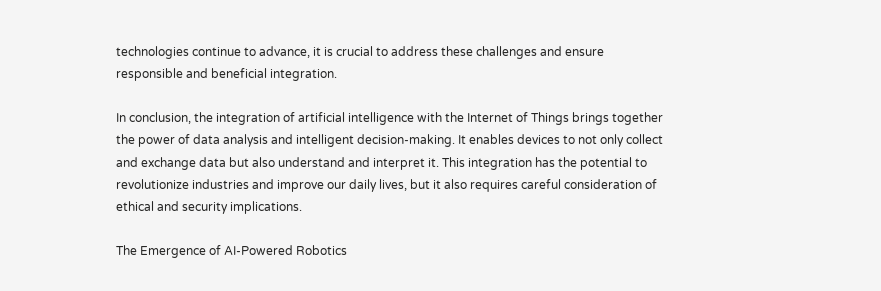technologies continue to advance, it is crucial to address these challenges and ensure responsible and beneficial integration.

In conclusion, the integration of artificial intelligence with the Internet of Things brings together the power of data analysis and intelligent decision-making. It enables devices to not only collect and exchange data but also understand and interpret it. This integration has the potential to revolutionize industries and improve our daily lives, but it also requires careful consideration of ethical and security implications.

The Emergence of AI-Powered Robotics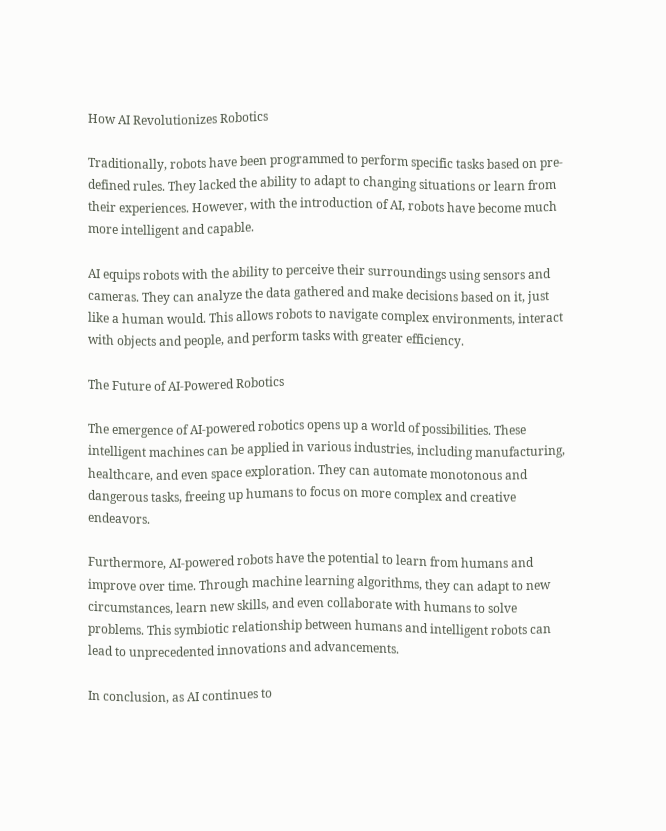How AI Revolutionizes Robotics

Traditionally, robots have been programmed to perform specific tasks based on pre-defined rules. They lacked the ability to adapt to changing situations or learn from their experiences. However, with the introduction of AI, robots have become much more intelligent and capable.

AI equips robots with the ability to perceive their surroundings using sensors and cameras. They can analyze the data gathered and make decisions based on it, just like a human would. This allows robots to navigate complex environments, interact with objects and people, and perform tasks with greater efficiency.

The Future of AI-Powered Robotics

The emergence of AI-powered robotics opens up a world of possibilities. These intelligent machines can be applied in various industries, including manufacturing, healthcare, and even space exploration. They can automate monotonous and dangerous tasks, freeing up humans to focus on more complex and creative endeavors.

Furthermore, AI-powered robots have the potential to learn from humans and improve over time. Through machine learning algorithms, they can adapt to new circumstances, learn new skills, and even collaborate with humans to solve problems. This symbiotic relationship between humans and intelligent robots can lead to unprecedented innovations and advancements.

In conclusion, as AI continues to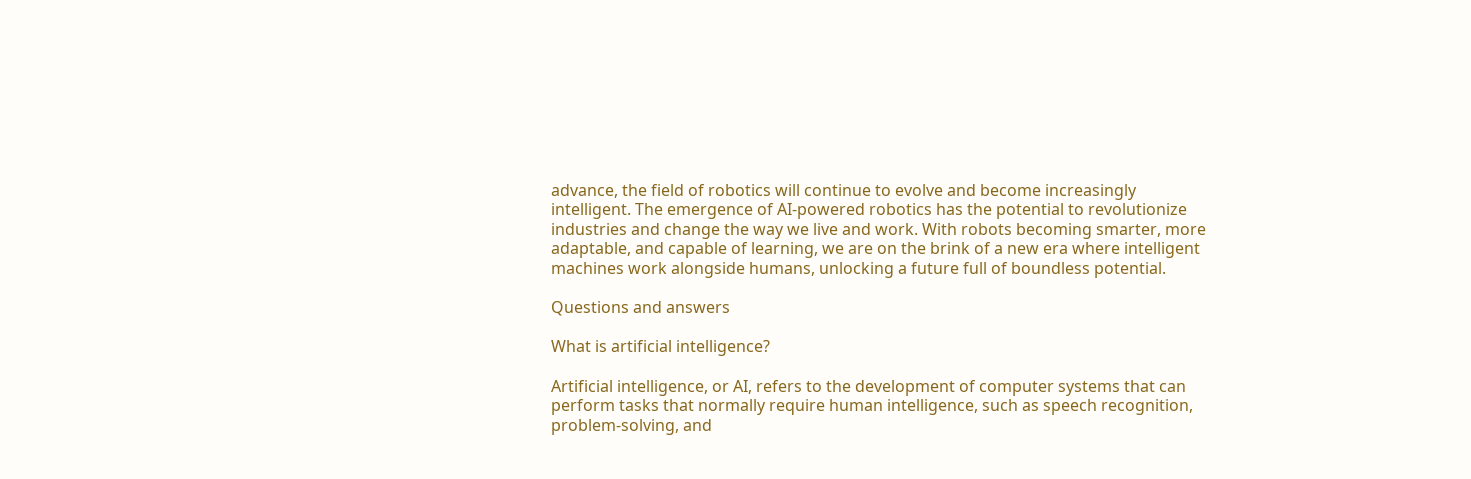advance, the field of robotics will continue to evolve and become increasingly intelligent. The emergence of AI-powered robotics has the potential to revolutionize industries and change the way we live and work. With robots becoming smarter, more adaptable, and capable of learning, we are on the brink of a new era where intelligent machines work alongside humans, unlocking a future full of boundless potential.

Questions and answers

What is artificial intelligence?

Artificial intelligence, or AI, refers to the development of computer systems that can perform tasks that normally require human intelligence, such as speech recognition, problem-solving, and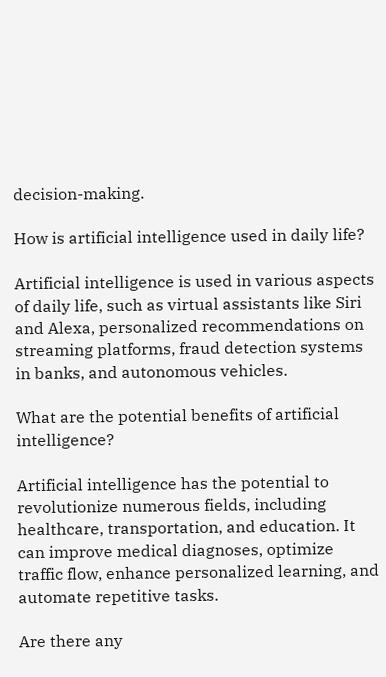decision-making.

How is artificial intelligence used in daily life?

Artificial intelligence is used in various aspects of daily life, such as virtual assistants like Siri and Alexa, personalized recommendations on streaming platforms, fraud detection systems in banks, and autonomous vehicles.

What are the potential benefits of artificial intelligence?

Artificial intelligence has the potential to revolutionize numerous fields, including healthcare, transportation, and education. It can improve medical diagnoses, optimize traffic flow, enhance personalized learning, and automate repetitive tasks.

Are there any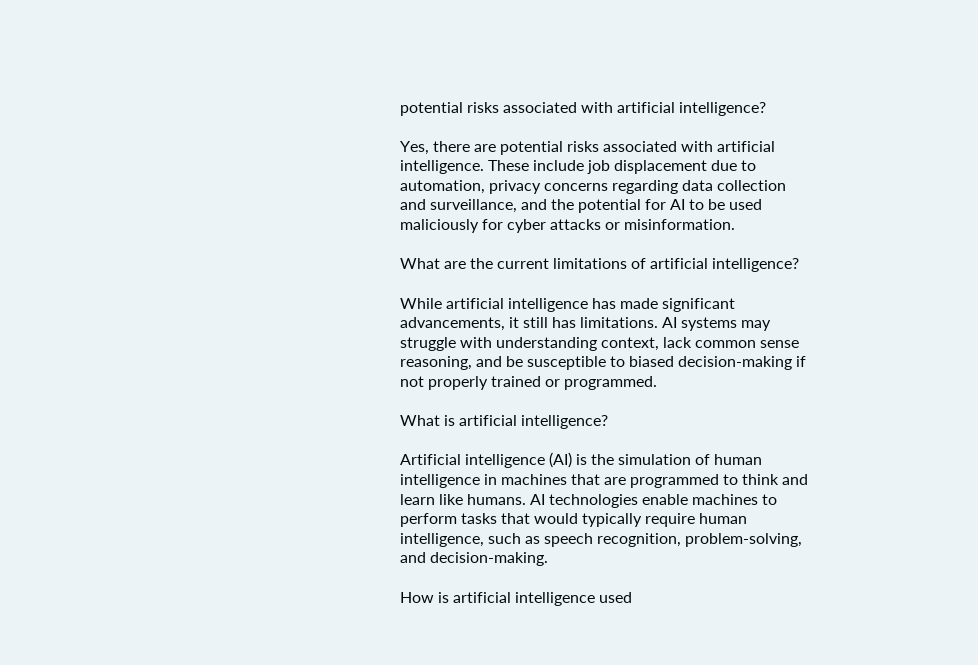potential risks associated with artificial intelligence?

Yes, there are potential risks associated with artificial intelligence. These include job displacement due to automation, privacy concerns regarding data collection and surveillance, and the potential for AI to be used maliciously for cyber attacks or misinformation.

What are the current limitations of artificial intelligence?

While artificial intelligence has made significant advancements, it still has limitations. AI systems may struggle with understanding context, lack common sense reasoning, and be susceptible to biased decision-making if not properly trained or programmed.

What is artificial intelligence?

Artificial intelligence (AI) is the simulation of human intelligence in machines that are programmed to think and learn like humans. AI technologies enable machines to perform tasks that would typically require human intelligence, such as speech recognition, problem-solving, and decision-making.

How is artificial intelligence used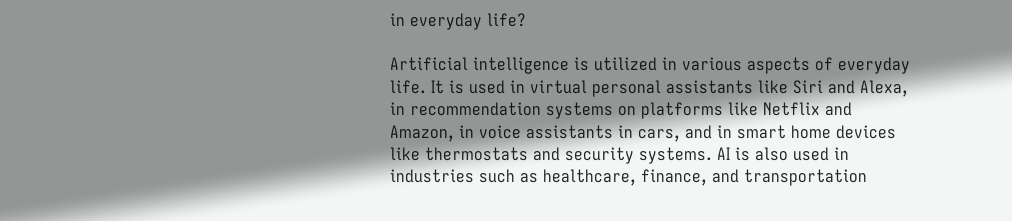in everyday life?

Artificial intelligence is utilized in various aspects of everyday life. It is used in virtual personal assistants like Siri and Alexa, in recommendation systems on platforms like Netflix and Amazon, in voice assistants in cars, and in smart home devices like thermostats and security systems. AI is also used in industries such as healthcare, finance, and transportation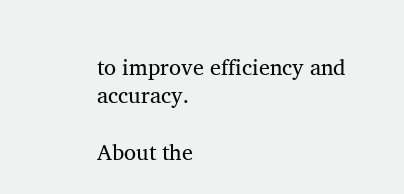to improve efficiency and accuracy.

About the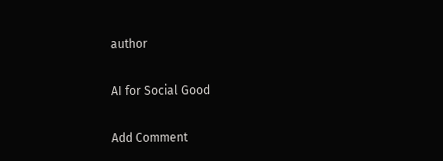author

AI for Social Good

Add Comment